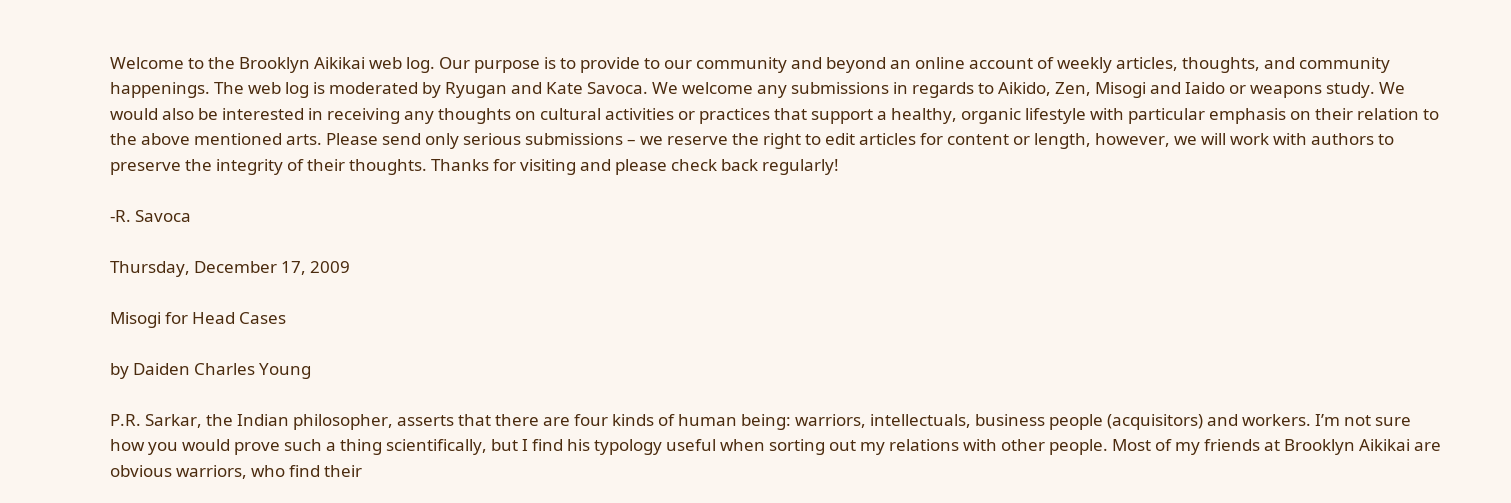Welcome to the Brooklyn Aikikai web log. Our purpose is to provide to our community and beyond an online account of weekly articles, thoughts, and community happenings. The web log is moderated by Ryugan and Kate Savoca. We welcome any submissions in regards to Aikido, Zen, Misogi and Iaido or weapons study. We would also be interested in receiving any thoughts on cultural activities or practices that support a healthy, organic lifestyle with particular emphasis on their relation to the above mentioned arts. Please send only serious submissions – we reserve the right to edit articles for content or length, however, we will work with authors to preserve the integrity of their thoughts. Thanks for visiting and please check back regularly!

-R. Savoca

Thursday, December 17, 2009

Misogi for Head Cases

by Daiden Charles Young

P.R. Sarkar, the Indian philosopher, asserts that there are four kinds of human being: warriors, intellectuals, business people (acquisitors) and workers. I’m not sure how you would prove such a thing scientifically, but I find his typology useful when sorting out my relations with other people. Most of my friends at Brooklyn Aikikai are obvious warriors, who find their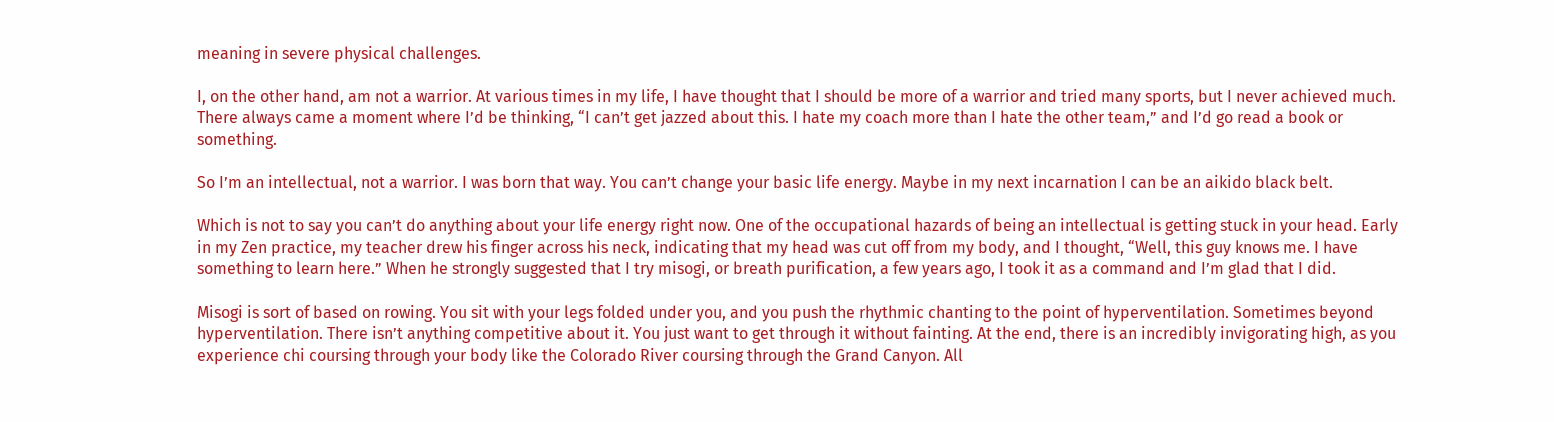meaning in severe physical challenges.

I, on the other hand, am not a warrior. At various times in my life, I have thought that I should be more of a warrior and tried many sports, but I never achieved much. There always came a moment where I’d be thinking, “I can’t get jazzed about this. I hate my coach more than I hate the other team,” and I’d go read a book or something.

So I’m an intellectual, not a warrior. I was born that way. You can’t change your basic life energy. Maybe in my next incarnation I can be an aikido black belt.

Which is not to say you can’t do anything about your life energy right now. One of the occupational hazards of being an intellectual is getting stuck in your head. Early in my Zen practice, my teacher drew his finger across his neck, indicating that my head was cut off from my body, and I thought, “Well, this guy knows me. I have something to learn here.” When he strongly suggested that I try misogi, or breath purification, a few years ago, I took it as a command and I’m glad that I did.

Misogi is sort of based on rowing. You sit with your legs folded under you, and you push the rhythmic chanting to the point of hyperventilation. Sometimes beyond hyperventilation. There isn’t anything competitive about it. You just want to get through it without fainting. At the end, there is an incredibly invigorating high, as you experience chi coursing through your body like the Colorado River coursing through the Grand Canyon. All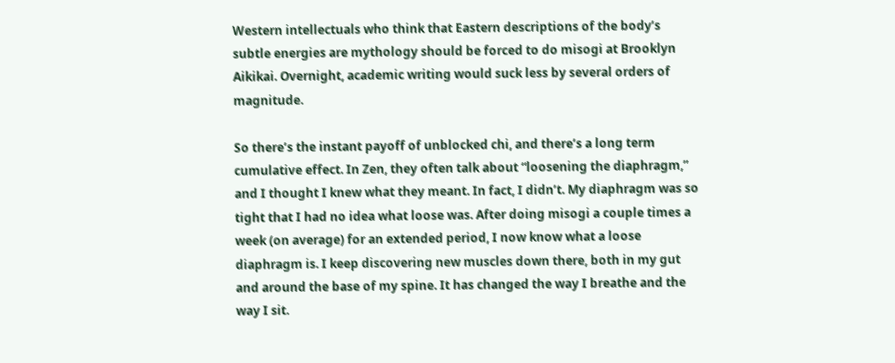Western intellectuals who think that Eastern descriptions of the body’s subtle energies are mythology should be forced to do misogi at Brooklyn Aikikai. Overnight, academic writing would suck less by several orders of magnitude.

So there’s the instant payoff of unblocked chi, and there’s a long term cumulative effect. In Zen, they often talk about “loosening the diaphragm,” and I thought I knew what they meant. In fact, I didn’t. My diaphragm was so tight that I had no idea what loose was. After doing misogi a couple times a week (on average) for an extended period, I now know what a loose diaphragm is. I keep discovering new muscles down there, both in my gut and around the base of my spine. It has changed the way I breathe and the way I sit.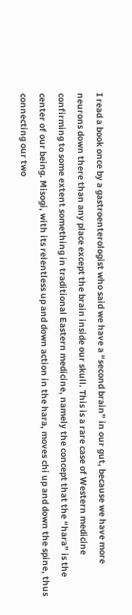I read a book once by a gastroenterologist who said we have a “second brain” in our gut, because we have more neurons down there than any place except the brain inside our skull. This is a rare case of Western medicine confirming to some extent something in traditional Eastern medicine, namely the concept that the “hara” is the center of our being. Misogi, with its relentless up and down action in the hara, moves chi up and down the spine, thus connecting our two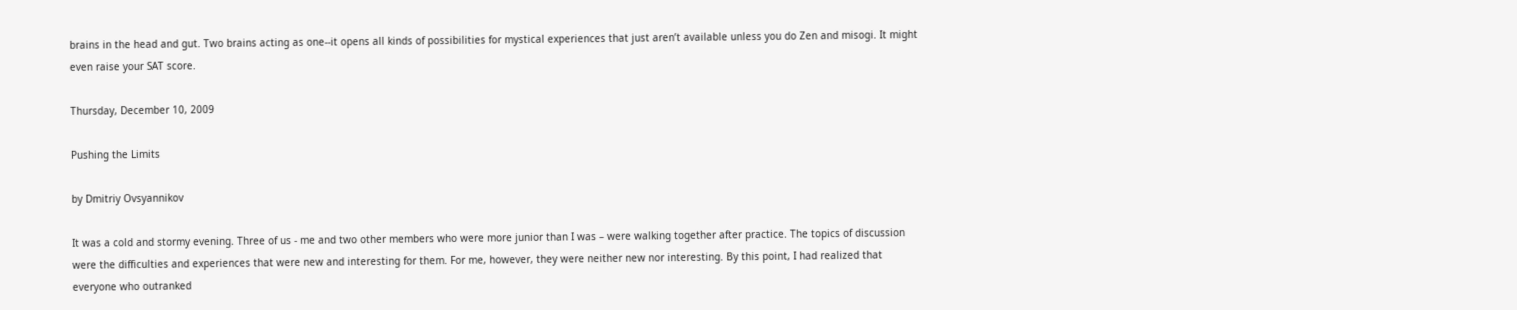brains in the head and gut. Two brains acting as one--it opens all kinds of possibilities for mystical experiences that just aren’t available unless you do Zen and misogi. It might even raise your SAT score.

Thursday, December 10, 2009

Pushing the Limits

by Dmitriy Ovsyannikov

It was a cold and stormy evening. Three of us - me and two other members who were more junior than I was – were walking together after practice. The topics of discussion were the difficulties and experiences that were new and interesting for them. For me, however, they were neither new nor interesting. By this point, I had realized that everyone who outranked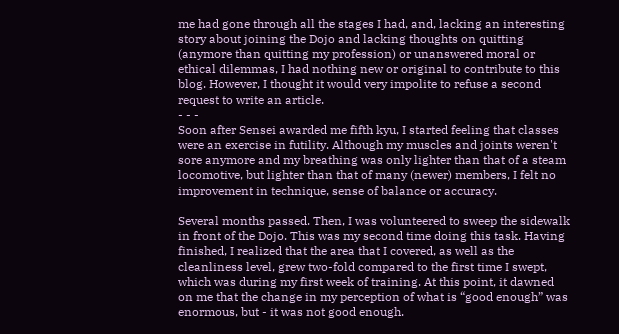me had gone through all the stages I had, and, lacking an interesting story about joining the Dojo and lacking thoughts on quitting (anymore than quitting my profession) or unanswered moral or ethical dilemmas, I had nothing new or original to contribute to this blog. However, I thought it would very impolite to refuse a second request to write an article.
- - -
Soon after Sensei awarded me fifth kyu, I started feeling that classes were an exercise in futility. Although my muscles and joints weren't sore anymore and my breathing was only lighter than that of a steam locomotive, but lighter than that of many (newer) members, I felt no improvement in technique, sense of balance or accuracy.

Several months passed. Then, I was volunteered to sweep the sidewalk in front of the Dojo. This was my second time doing this task. Having finished, I realized that the area that I covered, as well as the cleanliness level, grew two-fold compared to the first time I swept, which was during my first week of training. At this point, it dawned on me that the change in my perception of what is “good enough” was enormous, but - it was not good enough.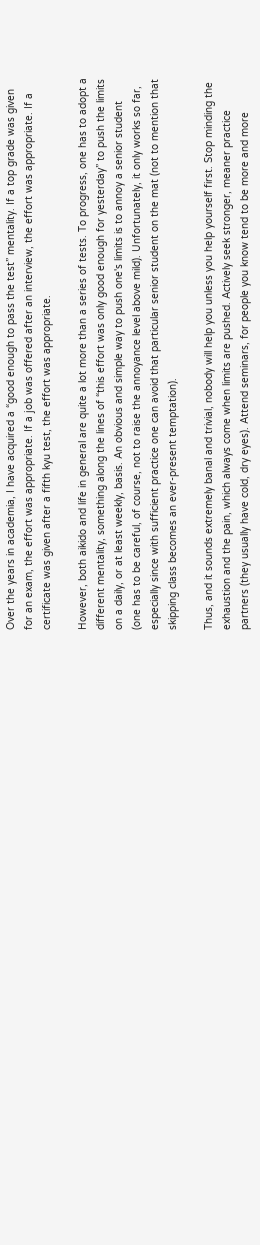Over the years in academia, I have acquired a “good enough to pass the test” mentality. If a top grade was given for an exam, the effort was appropriate. If a job was offered after an interview, the effort was appropriate. If a certificate was given after a fifth kyu test, the effort was appropriate.

However, both aikido and life in general are quite a lot more than a series of tests. To progress, one has to adopt a different mentality, something along the lines of “this effort was only good enough for yesterday” to push the limits on a daily, or at least weekly, basis. An obvious and simple way to push one's limits is to annoy a senior student (one has to be careful, of course, not to raise the annoyance level above mild). Unfortunately, it only works so far, especially since with sufficient practice one can avoid that particular senior student on the mat (not to mention that skipping class becomes an ever-present temptation).

Thus, and it sounds extremely banal and trivial, nobody will help you unless you help yourself first. Stop minding the exhaustion and the pain, which always come when limits are pushed. Actively seek stronger, meaner practice partners (they usually have cold, dry eyes). Attend seminars, for people you know tend to be more and more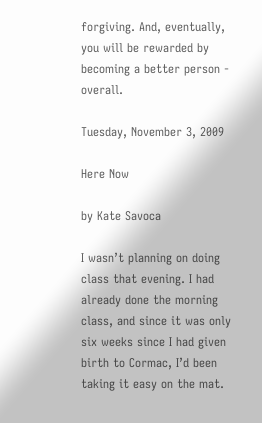forgiving. And, eventually, you will be rewarded by becoming a better person - overall.

Tuesday, November 3, 2009

Here Now

by Kate Savoca

I wasn’t planning on doing class that evening. I had already done the morning class, and since it was only six weeks since I had given birth to Cormac, I’d been taking it easy on the mat.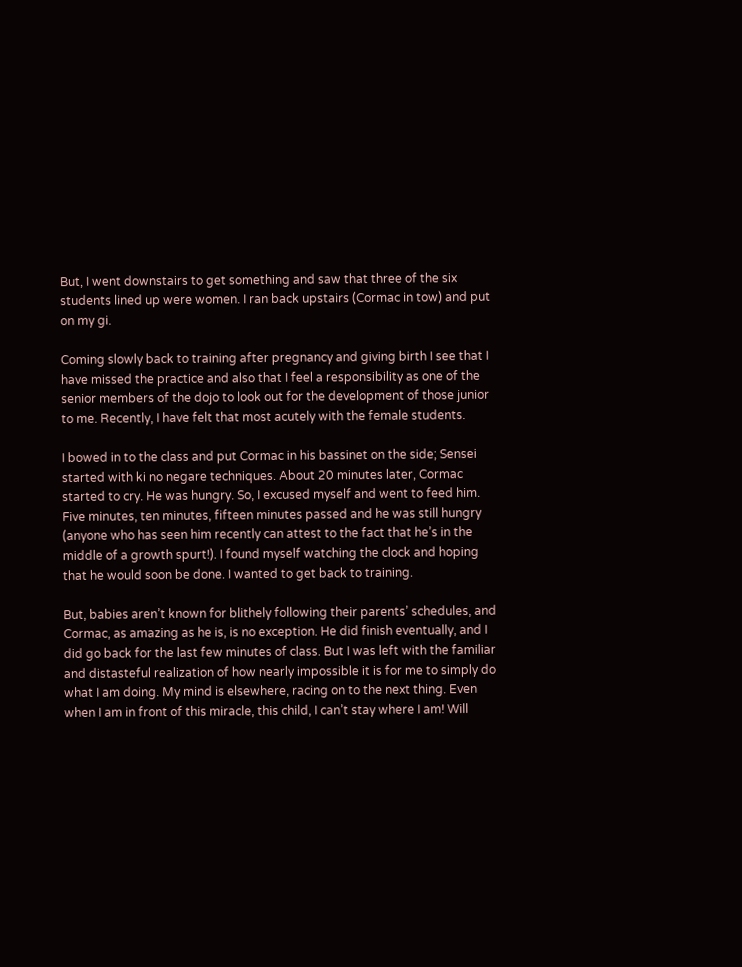But, I went downstairs to get something and saw that three of the six students lined up were women. I ran back upstairs (Cormac in tow) and put on my gi.

Coming slowly back to training after pregnancy and giving birth I see that I have missed the practice and also that I feel a responsibility as one of the senior members of the dojo to look out for the development of those junior to me. Recently, I have felt that most acutely with the female students.

I bowed in to the class and put Cormac in his bassinet on the side; Sensei started with ki no negare techniques. About 20 minutes later, Cormac started to cry. He was hungry. So, I excused myself and went to feed him. Five minutes, ten minutes, fifteen minutes passed and he was still hungry (anyone who has seen him recently can attest to the fact that he’s in the middle of a growth spurt!). I found myself watching the clock and hoping that he would soon be done. I wanted to get back to training.

But, babies aren’t known for blithely following their parents’ schedules, and Cormac, as amazing as he is, is no exception. He did finish eventually, and I did go back for the last few minutes of class. But I was left with the familiar and distasteful realization of how nearly impossible it is for me to simply do what I am doing. My mind is elsewhere, racing on to the next thing. Even when I am in front of this miracle, this child, I can’t stay where I am! Will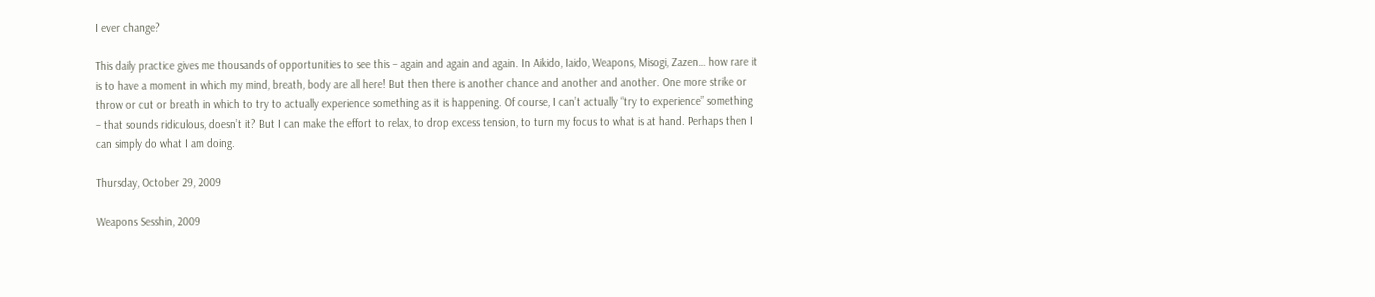I ever change?

This daily practice gives me thousands of opportunities to see this – again and again and again. In Aikido, Iaido, Weapons, Misogi, Zazen… how rare it is to have a moment in which my mind, breath, body are all here! But then there is another chance and another and another. One more strike or throw or cut or breath in which to try to actually experience something as it is happening. Of course, I can’t actually “try to experience” something – that sounds ridiculous, doesn’t it? But I can make the effort to relax, to drop excess tension, to turn my focus to what is at hand. Perhaps then I can simply do what I am doing.

Thursday, October 29, 2009

Weapons Sesshin, 2009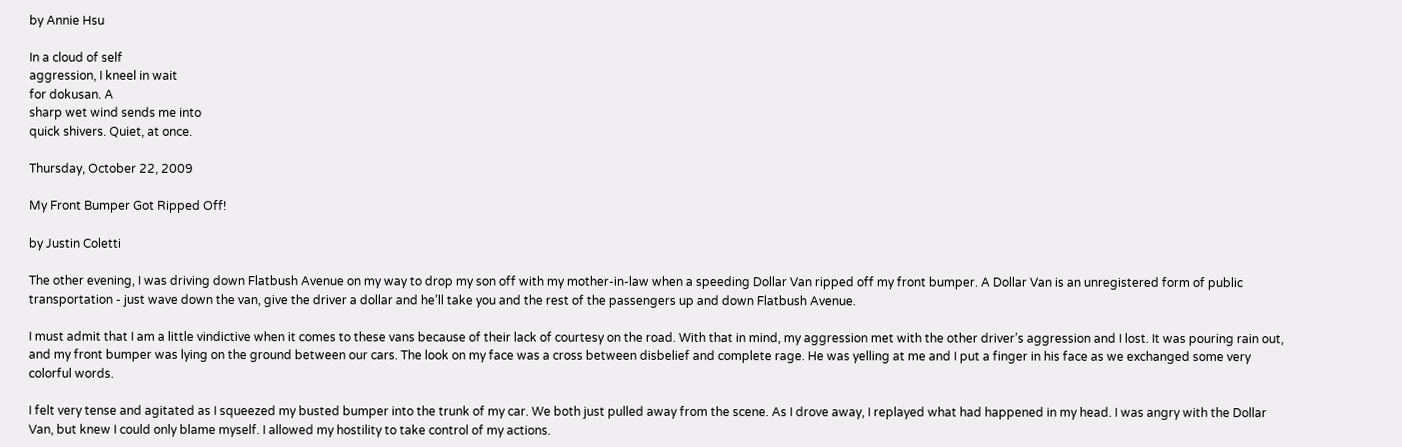by Annie Hsu

In a cloud of self
aggression, I kneel in wait
for dokusan. A
sharp wet wind sends me into
quick shivers. Quiet, at once.

Thursday, October 22, 2009

My Front Bumper Got Ripped Off!

by Justin Coletti

The other evening, I was driving down Flatbush Avenue on my way to drop my son off with my mother-in-law when a speeding Dollar Van ripped off my front bumper. A Dollar Van is an unregistered form of public transportation - just wave down the van, give the driver a dollar and he’ll take you and the rest of the passengers up and down Flatbush Avenue.

I must admit that I am a little vindictive when it comes to these vans because of their lack of courtesy on the road. With that in mind, my aggression met with the other driver’s aggression and I lost. It was pouring rain out, and my front bumper was lying on the ground between our cars. The look on my face was a cross between disbelief and complete rage. He was yelling at me and I put a finger in his face as we exchanged some very colorful words.

I felt very tense and agitated as I squeezed my busted bumper into the trunk of my car. We both just pulled away from the scene. As I drove away, I replayed what had happened in my head. I was angry with the Dollar Van, but knew I could only blame myself. I allowed my hostility to take control of my actions.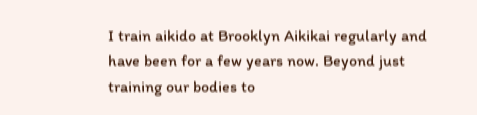I train aikido at Brooklyn Aikikai regularly and have been for a few years now. Beyond just training our bodies to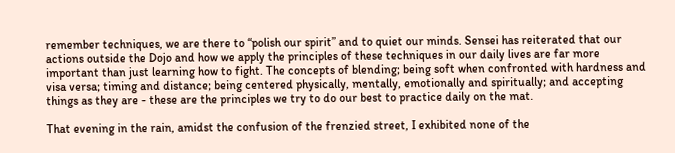remember techniques, we are there to “polish our spirit” and to quiet our minds. Sensei has reiterated that our actions outside the Dojo and how we apply the principles of these techniques in our daily lives are far more important than just learning how to fight. The concepts of blending; being soft when confronted with hardness and visa versa; timing and distance; being centered physically, mentally, emotionally and spiritually; and accepting things as they are - these are the principles we try to do our best to practice daily on the mat.

That evening in the rain, amidst the confusion of the frenzied street, I exhibited none of the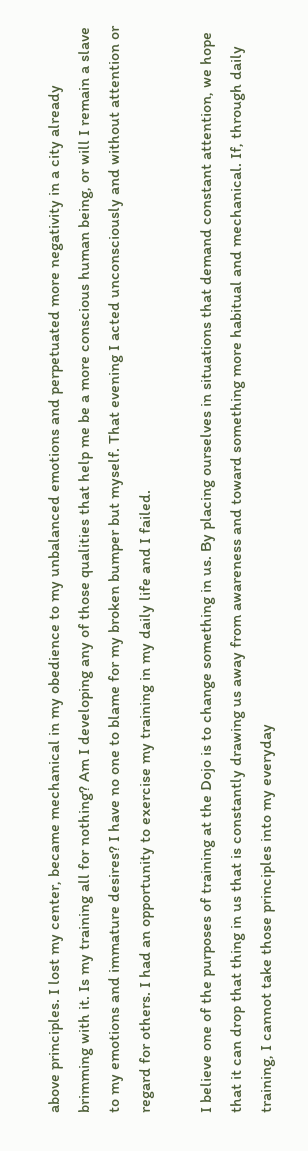above principles. I lost my center, became mechanical in my obedience to my unbalanced emotions and perpetuated more negativity in a city already brimming with it. Is my training all for nothing? Am I developing any of those qualities that help me be a more conscious human being, or will I remain a slave to my emotions and immature desires? I have no one to blame for my broken bumper but myself. That evening I acted unconsciously and without attention or regard for others. I had an opportunity to exercise my training in my daily life and I failed.

I believe one of the purposes of training at the Dojo is to change something in us. By placing ourselves in situations that demand constant attention, we hope that it can drop that thing in us that is constantly drawing us away from awareness and toward something more habitual and mechanical. If, through daily training, I cannot take those principles into my everyday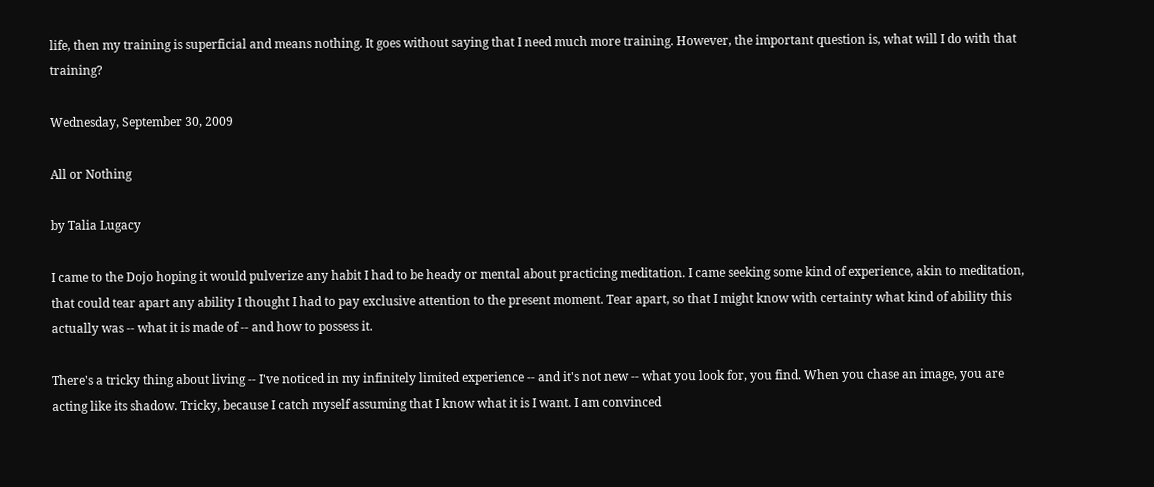life, then my training is superficial and means nothing. It goes without saying that I need much more training. However, the important question is, what will I do with that training?

Wednesday, September 30, 2009

All or Nothing

by Talia Lugacy

I came to the Dojo hoping it would pulverize any habit I had to be heady or mental about practicing meditation. I came seeking some kind of experience, akin to meditation, that could tear apart any ability I thought I had to pay exclusive attention to the present moment. Tear apart, so that I might know with certainty what kind of ability this actually was -- what it is made of -- and how to possess it.

There's a tricky thing about living -- I've noticed in my infinitely limited experience -- and it's not new -- what you look for, you find. When you chase an image, you are acting like its shadow. Tricky, because I catch myself assuming that I know what it is I want. I am convinced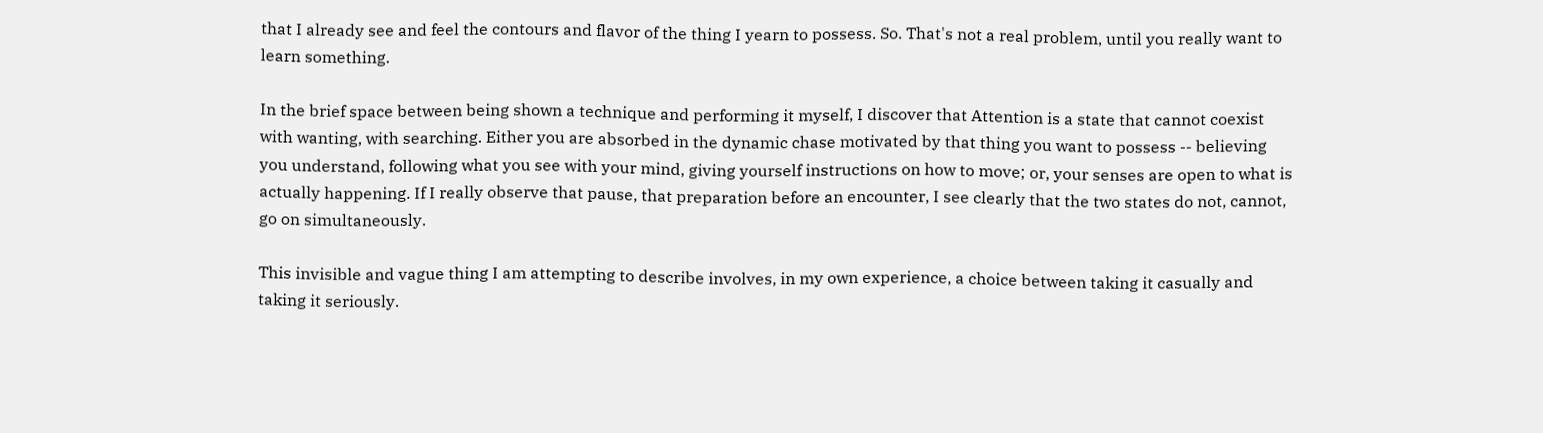that I already see and feel the contours and flavor of the thing I yearn to possess. So. That's not a real problem, until you really want to learn something.

In the brief space between being shown a technique and performing it myself, I discover that Attention is a state that cannot coexist with wanting, with searching. Either you are absorbed in the dynamic chase motivated by that thing you want to possess -- believing you understand, following what you see with your mind, giving yourself instructions on how to move; or, your senses are open to what is actually happening. If I really observe that pause, that preparation before an encounter, I see clearly that the two states do not, cannot, go on simultaneously.

This invisible and vague thing I am attempting to describe involves, in my own experience, a choice between taking it casually and taking it seriously.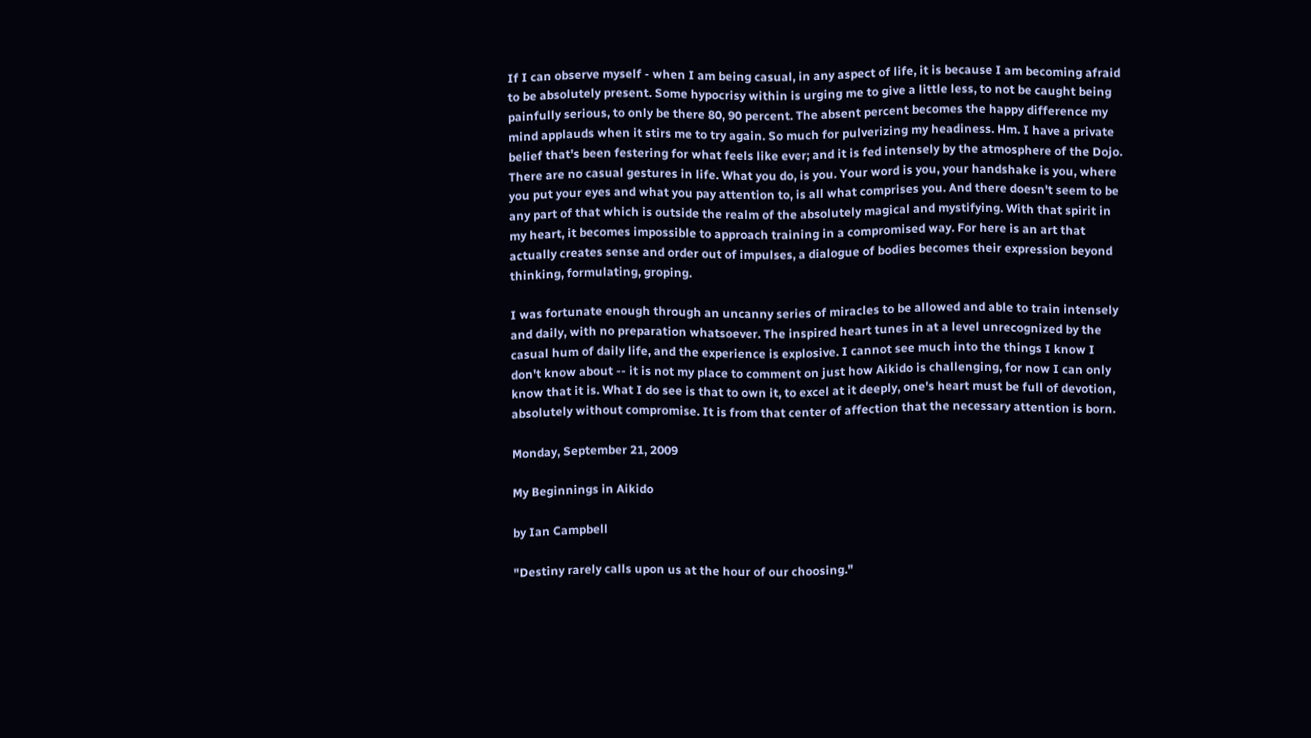If I can observe myself - when I am being casual, in any aspect of life, it is because I am becoming afraid to be absolutely present. Some hypocrisy within is urging me to give a little less, to not be caught being painfully serious, to only be there 80, 90 percent. The absent percent becomes the happy difference my mind applauds when it stirs me to try again. So much for pulverizing my headiness. Hm. I have a private belief that's been festering for what feels like ever; and it is fed intensely by the atmosphere of the Dojo. There are no casual gestures in life. What you do, is you. Your word is you, your handshake is you, where you put your eyes and what you pay attention to, is all what comprises you. And there doesn't seem to be any part of that which is outside the realm of the absolutely magical and mystifying. With that spirit in my heart, it becomes impossible to approach training in a compromised way. For here is an art that actually creates sense and order out of impulses, a dialogue of bodies becomes their expression beyond thinking, formulating, groping.

I was fortunate enough through an uncanny series of miracles to be allowed and able to train intensely and daily, with no preparation whatsoever. The inspired heart tunes in at a level unrecognized by the casual hum of daily life, and the experience is explosive. I cannot see much into the things I know I don't know about -- it is not my place to comment on just how Aikido is challenging, for now I can only know that it is. What I do see is that to own it, to excel at it deeply, one's heart must be full of devotion, absolutely without compromise. It is from that center of affection that the necessary attention is born.

Monday, September 21, 2009

My Beginnings in Aikido

by Ian Campbell

"Destiny rarely calls upon us at the hour of our choosing."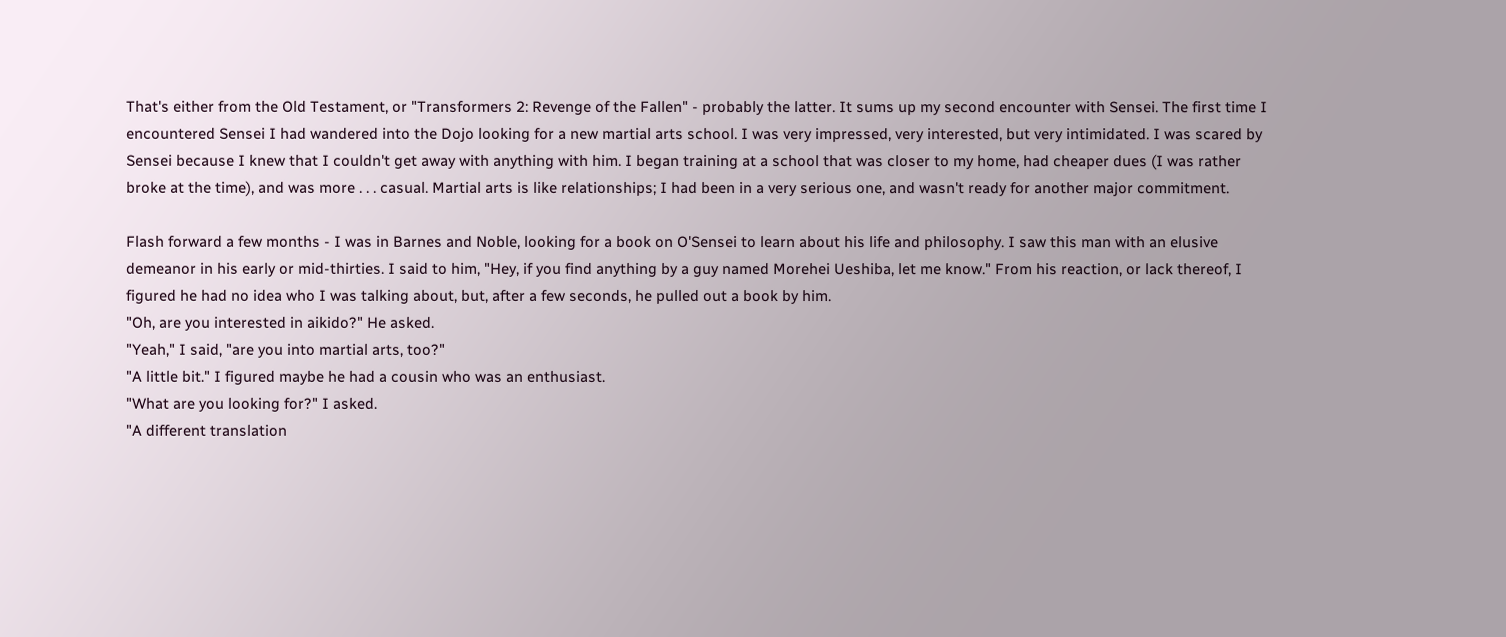That's either from the Old Testament, or "Transformers 2: Revenge of the Fallen" - probably the latter. It sums up my second encounter with Sensei. The first time I encountered Sensei I had wandered into the Dojo looking for a new martial arts school. I was very impressed, very interested, but very intimidated. I was scared by Sensei because I knew that I couldn't get away with anything with him. I began training at a school that was closer to my home, had cheaper dues (I was rather broke at the time), and was more . . . casual. Martial arts is like relationships; I had been in a very serious one, and wasn't ready for another major commitment.

Flash forward a few months - I was in Barnes and Noble, looking for a book on O'Sensei to learn about his life and philosophy. I saw this man with an elusive demeanor in his early or mid-thirties. I said to him, "Hey, if you find anything by a guy named Morehei Ueshiba, let me know." From his reaction, or lack thereof, I figured he had no idea who I was talking about, but, after a few seconds, he pulled out a book by him.
"Oh, are you interested in aikido?" He asked.
"Yeah," I said, "are you into martial arts, too?"
"A little bit." I figured maybe he had a cousin who was an enthusiast.
"What are you looking for?" I asked.
"A different translation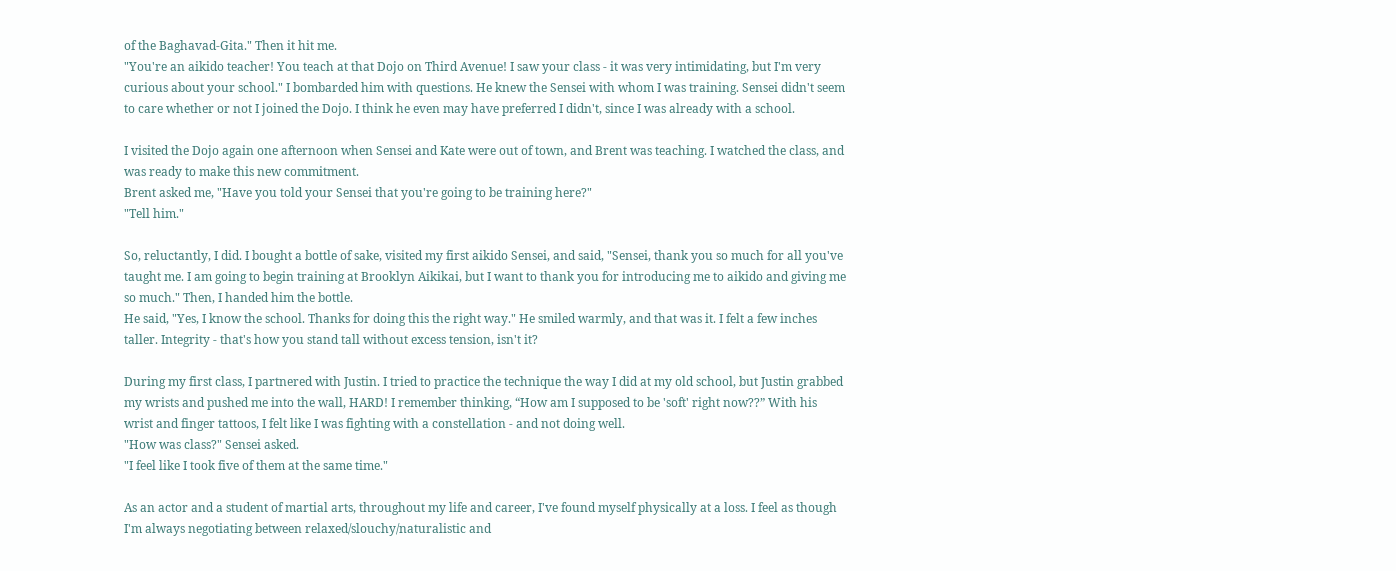of the Baghavad-Gita." Then it hit me.
"You're an aikido teacher! You teach at that Dojo on Third Avenue! I saw your class - it was very intimidating, but I'm very curious about your school." I bombarded him with questions. He knew the Sensei with whom I was training. Sensei didn't seem to care whether or not I joined the Dojo. I think he even may have preferred I didn't, since I was already with a school.

I visited the Dojo again one afternoon when Sensei and Kate were out of town, and Brent was teaching. I watched the class, and was ready to make this new commitment.
Brent asked me, "Have you told your Sensei that you're going to be training here?"
"Tell him."

So, reluctantly, I did. I bought a bottle of sake, visited my first aikido Sensei, and said, "Sensei, thank you so much for all you've taught me. I am going to begin training at Brooklyn Aikikai, but I want to thank you for introducing me to aikido and giving me so much." Then, I handed him the bottle.
He said, "Yes, I know the school. Thanks for doing this the right way." He smiled warmly, and that was it. I felt a few inches taller. Integrity - that's how you stand tall without excess tension, isn't it?

During my first class, I partnered with Justin. I tried to practice the technique the way I did at my old school, but Justin grabbed my wrists and pushed me into the wall, HARD! I remember thinking, “How am I supposed to be 'soft' right now??” With his wrist and finger tattoos, I felt like I was fighting with a constellation - and not doing well.
"How was class?" Sensei asked.
"I feel like I took five of them at the same time."

As an actor and a student of martial arts, throughout my life and career, I've found myself physically at a loss. I feel as though I'm always negotiating between relaxed/slouchy/naturalistic and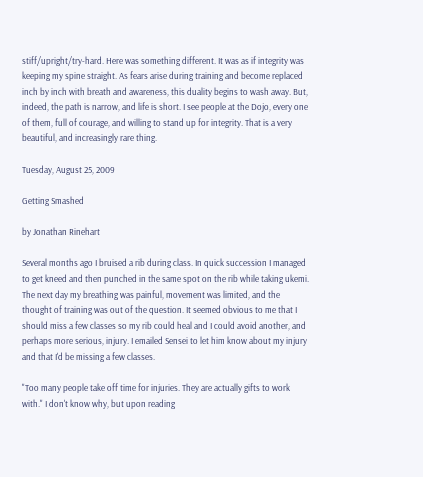stiff/upright/try-hard. Here was something different. It was as if integrity was keeping my spine straight. As fears arise during training and become replaced inch by inch with breath and awareness, this duality begins to wash away. But, indeed, the path is narrow, and life is short. I see people at the Dojo, every one of them, full of courage, and willing to stand up for integrity. That is a very beautiful, and increasingly rare thing.

Tuesday, August 25, 2009

Getting Smashed

by Jonathan Rinehart

Several months ago I bruised a rib during class. In quick succession I managed to get kneed and then punched in the same spot on the rib while taking ukemi. The next day my breathing was painful, movement was limited, and the thought of training was out of the question. It seemed obvious to me that I should miss a few classes so my rib could heal and I could avoid another, and perhaps more serious, injury. I emailed Sensei to let him know about my injury and that I'd be missing a few classes.

"Too many people take off time for injuries. They are actually gifts to work with." I don't know why, but upon reading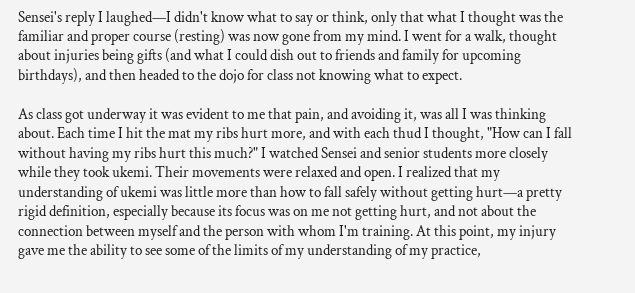Sensei's reply I laughed—I didn't know what to say or think, only that what I thought was the familiar and proper course (resting) was now gone from my mind. I went for a walk, thought about injuries being gifts (and what I could dish out to friends and family for upcoming birthdays), and then headed to the dojo for class not knowing what to expect.

As class got underway it was evident to me that pain, and avoiding it, was all I was thinking about. Each time I hit the mat my ribs hurt more, and with each thud I thought, "How can I fall without having my ribs hurt this much?" I watched Sensei and senior students more closely while they took ukemi. Their movements were relaxed and open. I realized that my understanding of ukemi was little more than how to fall safely without getting hurt—a pretty rigid definition, especially because its focus was on me not getting hurt, and not about the connection between myself and the person with whom I'm training. At this point, my injury gave me the ability to see some of the limits of my understanding of my practice,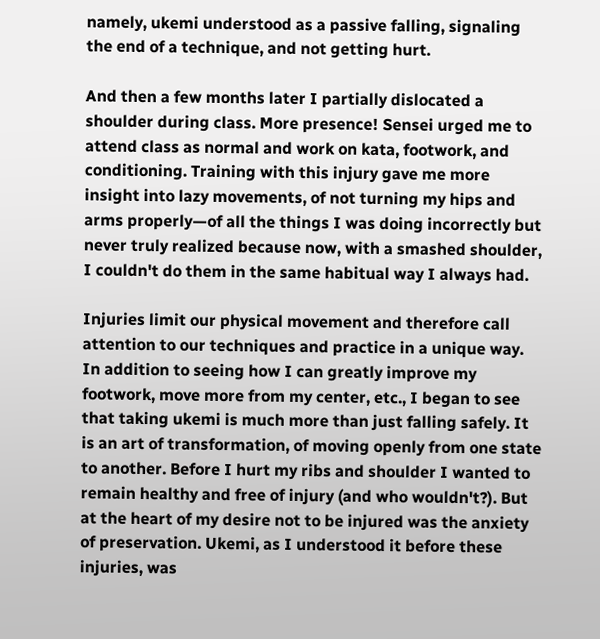namely, ukemi understood as a passive falling, signaling the end of a technique, and not getting hurt.

And then a few months later I partially dislocated a shoulder during class. More presence! Sensei urged me to attend class as normal and work on kata, footwork, and conditioning. Training with this injury gave me more insight into lazy movements, of not turning my hips and arms properly—of all the things I was doing incorrectly but never truly realized because now, with a smashed shoulder, I couldn't do them in the same habitual way I always had.

Injuries limit our physical movement and therefore call attention to our techniques and practice in a unique way. In addition to seeing how I can greatly improve my footwork, move more from my center, etc., I began to see that taking ukemi is much more than just falling safely. It is an art of transformation, of moving openly from one state to another. Before I hurt my ribs and shoulder I wanted to remain healthy and free of injury (and who wouldn't?). But at the heart of my desire not to be injured was the anxiety of preservation. Ukemi, as I understood it before these injuries, was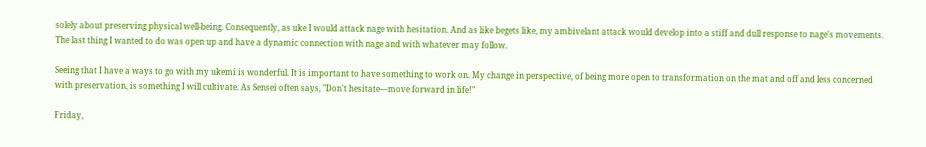solely about preserving physical well-being. Consequently, as uke I would attack nage with hesitation. And as like begets like, my ambivelant attack would develop into a stiff and dull response to nage's movements. The last thing I wanted to do was open up and have a dynamic connection with nage and with whatever may follow.

Seeing that I have a ways to go with my ukemi is wonderful. It is important to have something to work on. My change in perspective, of being more open to transformation on the mat and off and less concerned with preservation, is something I will cultivate. As Sensei often says, "Don't hesitate—move forward in life!"

Friday,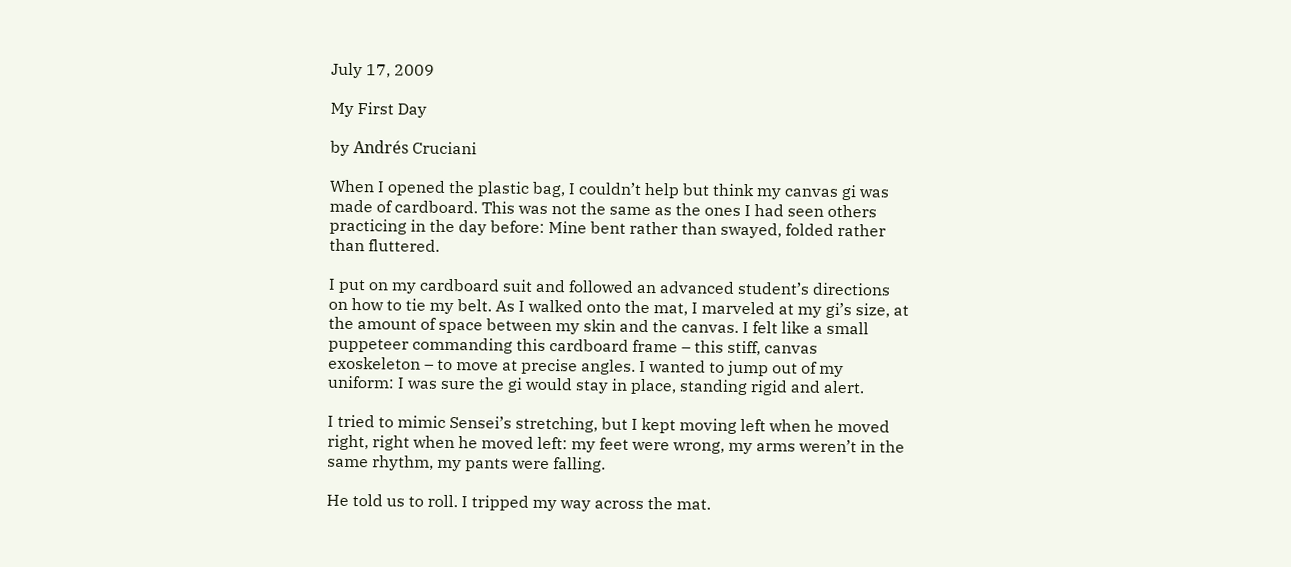July 17, 2009

My First Day

by Andrés Cruciani

When I opened the plastic bag, I couldn’t help but think my canvas gi was made of cardboard. This was not the same as the ones I had seen others practicing in the day before: Mine bent rather than swayed, folded rather than fluttered.

I put on my cardboard suit and followed an advanced student’s directions on how to tie my belt. As I walked onto the mat, I marveled at my gi’s size, at the amount of space between my skin and the canvas. I felt like a small puppeteer commanding this cardboard frame – this stiff, canvas exoskeleton – to move at precise angles. I wanted to jump out of my uniform: I was sure the gi would stay in place, standing rigid and alert.

I tried to mimic Sensei’s stretching, but I kept moving left when he moved right, right when he moved left: my feet were wrong, my arms weren’t in the same rhythm, my pants were falling.

He told us to roll. I tripped my way across the mat.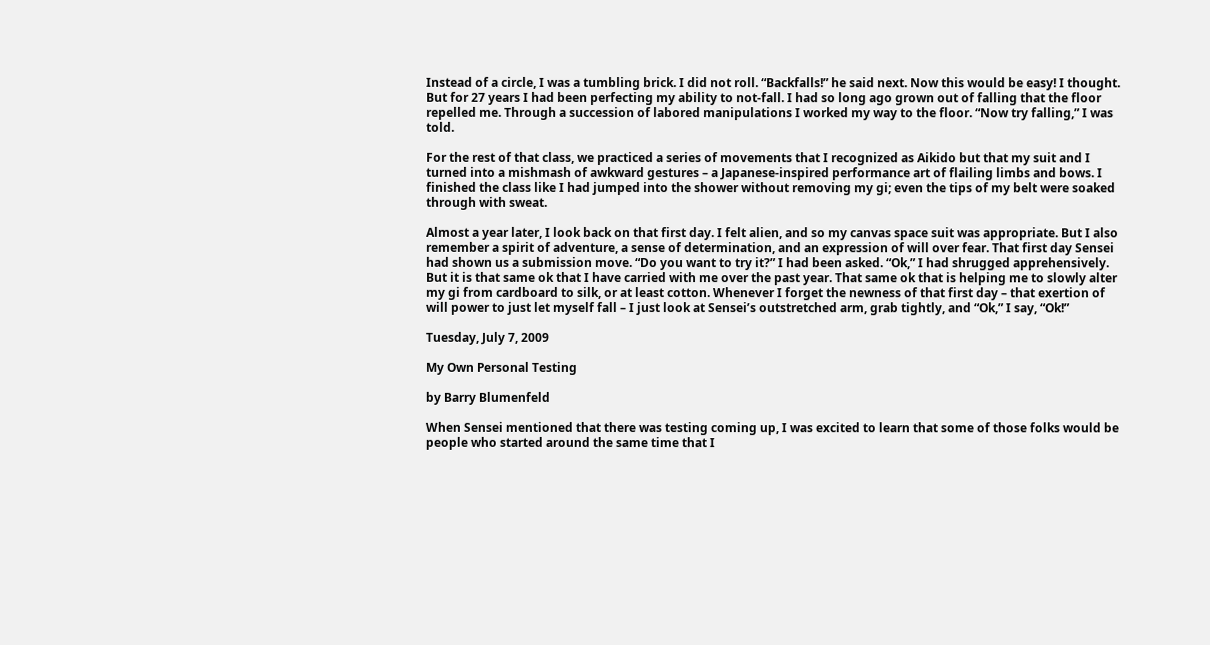Instead of a circle, I was a tumbling brick. I did not roll. “Backfalls!” he said next. Now this would be easy! I thought. But for 27 years I had been perfecting my ability to not-fall. I had so long ago grown out of falling that the floor repelled me. Through a succession of labored manipulations I worked my way to the floor. “Now try falling,” I was told.

For the rest of that class, we practiced a series of movements that I recognized as Aikido but that my suit and I turned into a mishmash of awkward gestures – a Japanese-inspired performance art of flailing limbs and bows. I finished the class like I had jumped into the shower without removing my gi; even the tips of my belt were soaked through with sweat.

Almost a year later, I look back on that first day. I felt alien, and so my canvas space suit was appropriate. But I also remember a spirit of adventure, a sense of determination, and an expression of will over fear. That first day Sensei had shown us a submission move. “Do you want to try it?” I had been asked. “Ok,” I had shrugged apprehensively. But it is that same ok that I have carried with me over the past year. That same ok that is helping me to slowly alter my gi from cardboard to silk, or at least cotton. Whenever I forget the newness of that first day – that exertion of will power to just let myself fall – I just look at Sensei’s outstretched arm, grab tightly, and “Ok,” I say, “Ok!”

Tuesday, July 7, 2009

My Own Personal Testing

by Barry Blumenfeld

When Sensei mentioned that there was testing coming up, I was excited to learn that some of those folks would be people who started around the same time that I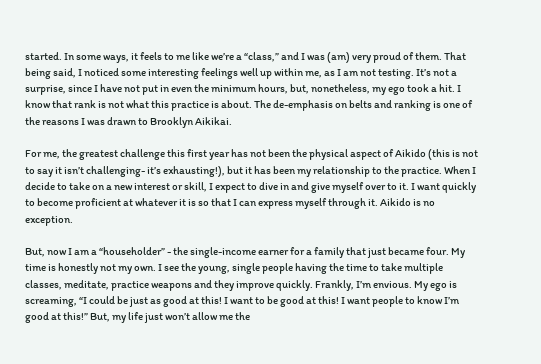started. In some ways, it feels to me like we’re a “class,” and I was (am) very proud of them. That being said, I noticed some interesting feelings well up within me, as I am not testing. It’s not a surprise, since I have not put in even the minimum hours, but, nonetheless, my ego took a hit. I know that rank is not what this practice is about. The de-emphasis on belts and ranking is one of the reasons I was drawn to Brooklyn Aikikai.

For me, the greatest challenge this first year has not been the physical aspect of Aikido (this is not to say it isn’t challenging- it’s exhausting!), but it has been my relationship to the practice. When I decide to take on a new interest or skill, I expect to dive in and give myself over to it. I want quickly to become proficient at whatever it is so that I can express myself through it. Aikido is no exception.

But, now I am a “householder” - the single-income earner for a family that just became four. My time is honestly not my own. I see the young, single people having the time to take multiple classes, meditate, practice weapons and they improve quickly. Frankly, I’m envious. My ego is screaming, “I could be just as good at this! I want to be good at this! I want people to know I’m good at this!” But, my life just won’t allow me the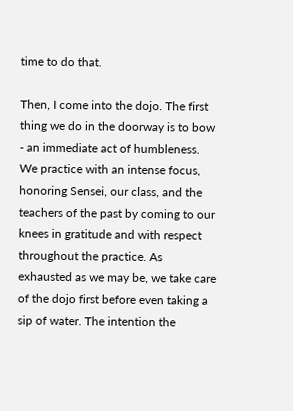time to do that.

Then, I come into the dojo. The first thing we do in the doorway is to bow - an immediate act of humbleness. We practice with an intense focus, honoring Sensei, our class, and the teachers of the past by coming to our knees in gratitude and with respect throughout the practice. As exhausted as we may be, we take care of the dojo first before even taking a sip of water. The intention the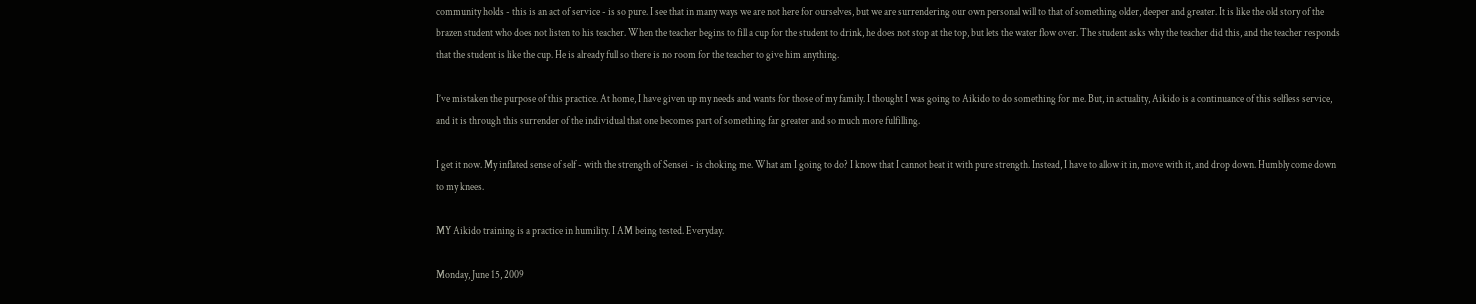community holds - this is an act of service - is so pure. I see that in many ways we are not here for ourselves, but we are surrendering our own personal will to that of something older, deeper and greater. It is like the old story of the brazen student who does not listen to his teacher. When the teacher begins to fill a cup for the student to drink, he does not stop at the top, but lets the water flow over. The student asks why the teacher did this, and the teacher responds that the student is like the cup. He is already full so there is no room for the teacher to give him anything.

I’ve mistaken the purpose of this practice. At home, I have given up my needs and wants for those of my family. I thought I was going to Aikido to do something for me. But, in actuality, Aikido is a continuance of this selfless service, and it is through this surrender of the individual that one becomes part of something far greater and so much more fulfilling.

I get it now. My inflated sense of self - with the strength of Sensei - is choking me. What am I going to do? I know that I cannot beat it with pure strength. Instead, I have to allow it in, move with it, and drop down. Humbly come down to my knees.

MY Aikido training is a practice in humility. I AM being tested. Everyday.

Monday, June 15, 2009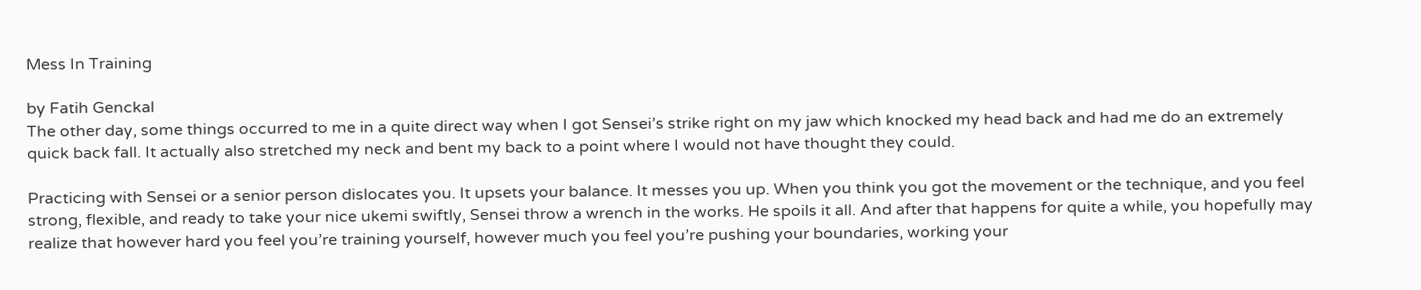Mess In Training

by Fatih Genckal
The other day, some things occurred to me in a quite direct way when I got Sensei’s strike right on my jaw which knocked my head back and had me do an extremely quick back fall. It actually also stretched my neck and bent my back to a point where I would not have thought they could.

Practicing with Sensei or a senior person dislocates you. It upsets your balance. It messes you up. When you think you got the movement or the technique, and you feel strong, flexible, and ready to take your nice ukemi swiftly, Sensei throw a wrench in the works. He spoils it all. And after that happens for quite a while, you hopefully may realize that however hard you feel you’re training yourself, however much you feel you’re pushing your boundaries, working your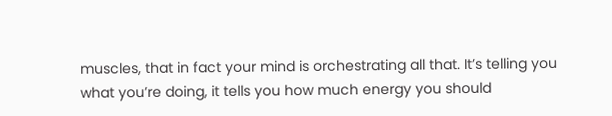muscles, that in fact your mind is orchestrating all that. It’s telling you what you’re doing, it tells you how much energy you should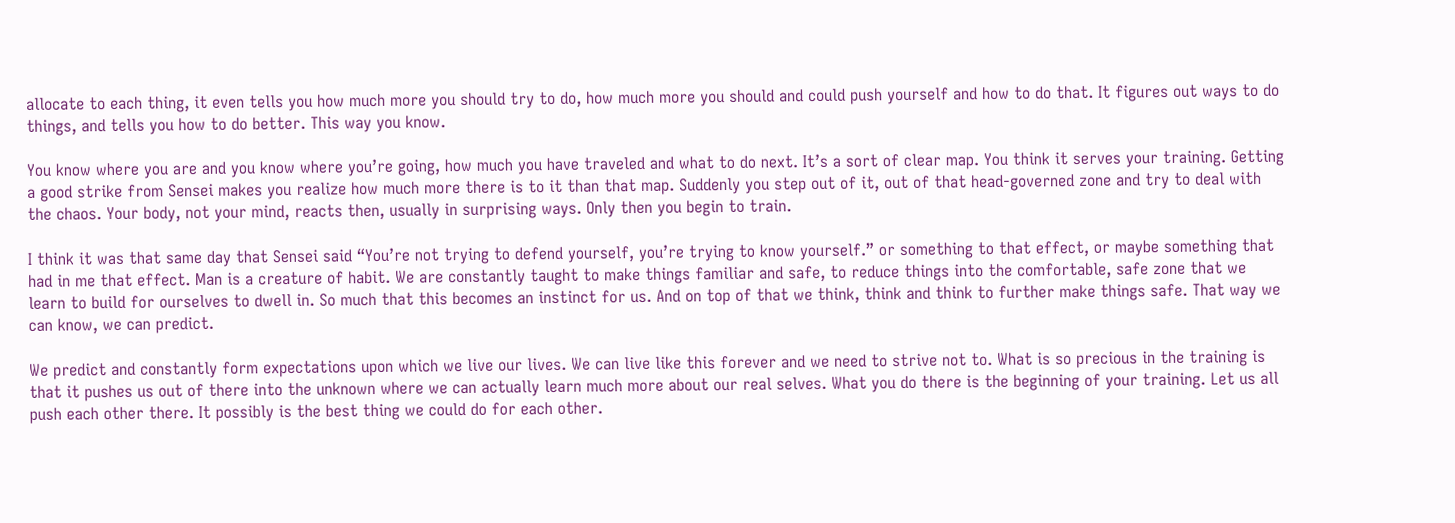allocate to each thing, it even tells you how much more you should try to do, how much more you should and could push yourself and how to do that. It figures out ways to do things, and tells you how to do better. This way you know.

You know where you are and you know where you’re going, how much you have traveled and what to do next. It’s a sort of clear map. You think it serves your training. Getting a good strike from Sensei makes you realize how much more there is to it than that map. Suddenly you step out of it, out of that head-governed zone and try to deal with the chaos. Your body, not your mind, reacts then, usually in surprising ways. Only then you begin to train.

I think it was that same day that Sensei said “You’re not trying to defend yourself, you’re trying to know yourself.” or something to that effect, or maybe something that had in me that effect. Man is a creature of habit. We are constantly taught to make things familiar and safe, to reduce things into the comfortable, safe zone that we learn to build for ourselves to dwell in. So much that this becomes an instinct for us. And on top of that we think, think and think to further make things safe. That way we can know, we can predict.

We predict and constantly form expectations upon which we live our lives. We can live like this forever and we need to strive not to. What is so precious in the training is that it pushes us out of there into the unknown where we can actually learn much more about our real selves. What you do there is the beginning of your training. Let us all push each other there. It possibly is the best thing we could do for each other.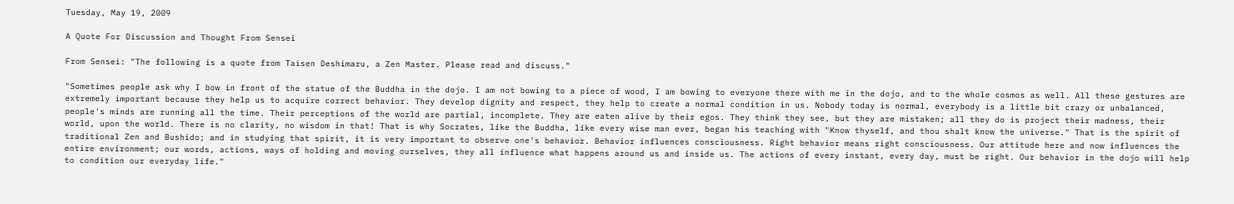Tuesday, May 19, 2009

A Quote For Discussion and Thought From Sensei

From Sensei: "The following is a quote from Taisen Deshimaru, a Zen Master. Please read and discuss."

"Sometimes people ask why I bow in front of the statue of the Buddha in the dojo. I am not bowing to a piece of wood, I am bowing to everyone there with me in the dojo, and to the whole cosmos as well. All these gestures are extremely important because they help us to acquire correct behavior. They develop dignity and respect, they help to create a normal condition in us. Nobody today is normal, everybody is a little bit crazy or unbalanced, people's minds are running all the time. Their perceptions of the world are partial, incomplete. They are eaten alive by their egos. They think they see, but they are mistaken; all they do is project their madness, their world, upon the world. There is no clarity, no wisdom in that! That is why Socrates, like the Buddha, like every wise man ever, began his teaching with "Know thyself, and thou shalt know the universe." That is the spirit of traditional Zen and Bushido; and in studying that spirit, it is very important to observe one's behavior. Behavior influences consciousness. Right behavior means right consciousness. Our attitude here and now influences the entire environment; our words, actions, ways of holding and moving ourselves, they all influence what happens around us and inside us. The actions of every instant, every day, must be right. Our behavior in the dojo will help to condition our everyday life."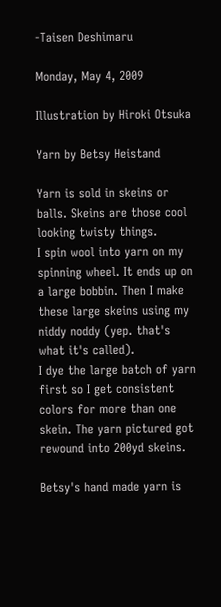-Taisen Deshimaru

Monday, May 4, 2009

Illustration by Hiroki Otsuka

Yarn by Betsy Heistand

Yarn is sold in skeins or balls. Skeins are those cool looking twisty things.
I spin wool into yarn on my spinning wheel. It ends up on a large bobbin. Then I make these large skeins using my niddy noddy (yep. that's what it's called).
I dye the large batch of yarn first so I get consistent colors for more than one skein. The yarn pictured got rewound into 200yd skeins.

Betsy's hand made yarn is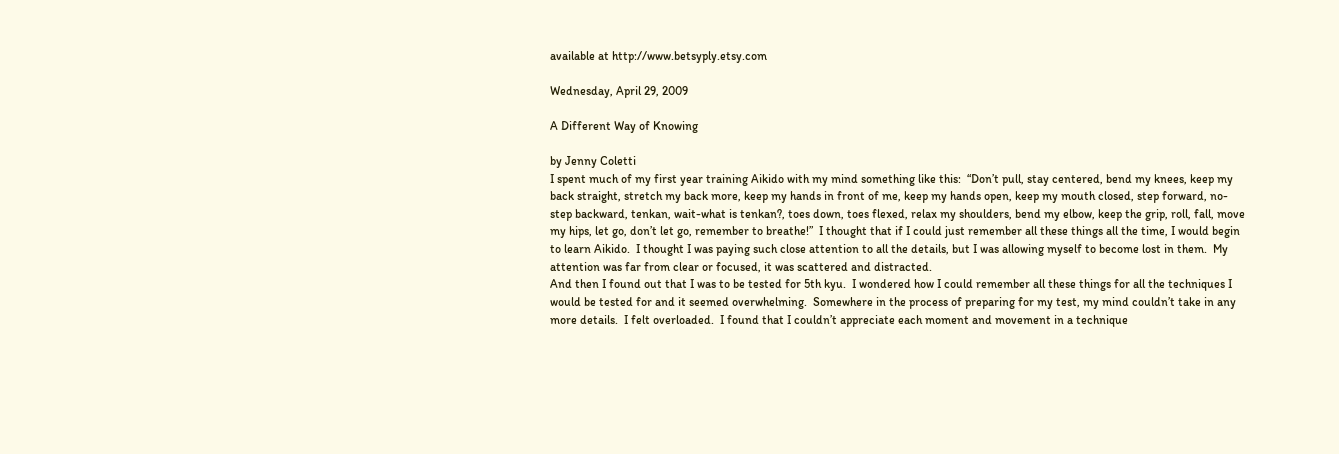available at http://www.betsyply.etsy.com

Wednesday, April 29, 2009

A Different Way of Knowing

by Jenny Coletti
I spent much of my first year training Aikido with my mind something like this:  “Don’t pull, stay centered, bend my knees, keep my back straight, stretch my back more, keep my hands in front of me, keep my hands open, keep my mouth closed, step forward, no- step backward, tenkan, wait-what is tenkan?, toes down, toes flexed, relax my shoulders, bend my elbow, keep the grip, roll, fall, move my hips, let go, don’t let go, remember to breathe!”  I thought that if I could just remember all these things all the time, I would begin to learn Aikido.  I thought I was paying such close attention to all the details, but I was allowing myself to become lost in them.  My attention was far from clear or focused, it was scattered and distracted.
And then I found out that I was to be tested for 5th kyu.  I wondered how I could remember all these things for all the techniques I would be tested for and it seemed overwhelming.  Somewhere in the process of preparing for my test, my mind couldn’t take in any more details.  I felt overloaded.  I found that I couldn’t appreciate each moment and movement in a technique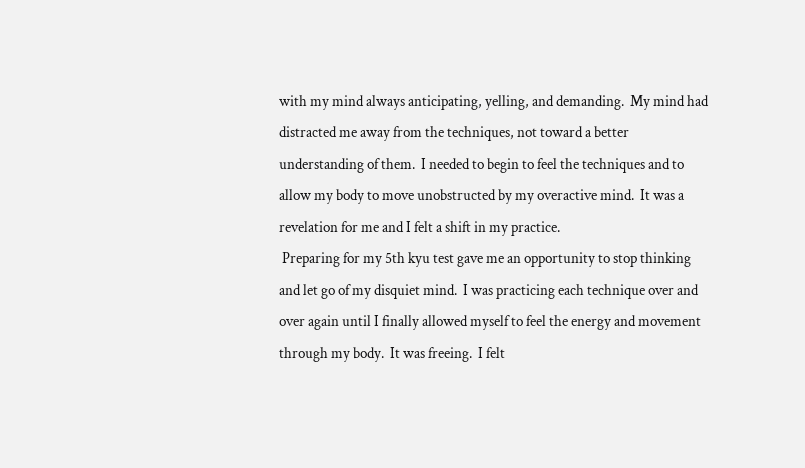with my mind always anticipating, yelling, and demanding.  My mind had distracted me away from the techniques, not toward a better understanding of them.  I needed to begin to feel the techniques and to allow my body to move unobstructed by my overactive mind.  It was a revelation for me and I felt a shift in my practice.
 Preparing for my 5th kyu test gave me an opportunity to stop thinking and let go of my disquiet mind.  I was practicing each technique over and over again until I finally allowed myself to feel the energy and movement through my body.  It was freeing.  I felt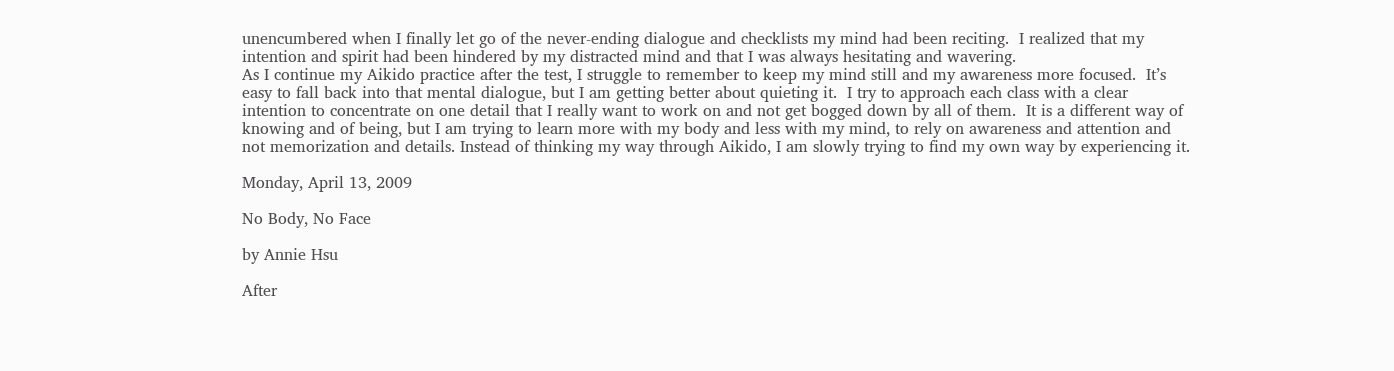unencumbered when I finally let go of the never-ending dialogue and checklists my mind had been reciting.  I realized that my intention and spirit had been hindered by my distracted mind and that I was always hesitating and wavering.
As I continue my Aikido practice after the test, I struggle to remember to keep my mind still and my awareness more focused.  It’s easy to fall back into that mental dialogue, but I am getting better about quieting it.  I try to approach each class with a clear intention to concentrate on one detail that I really want to work on and not get bogged down by all of them.  It is a different way of knowing and of being, but I am trying to learn more with my body and less with my mind, to rely on awareness and attention and not memorization and details. Instead of thinking my way through Aikido, I am slowly trying to find my own way by experiencing it.

Monday, April 13, 2009

No Body, No Face

by Annie Hsu

After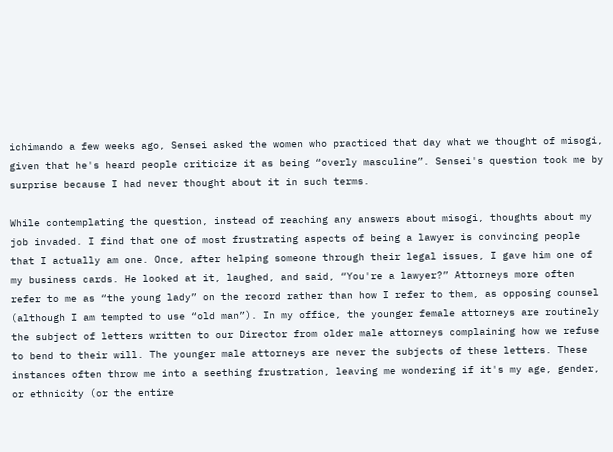ichimando a few weeks ago, Sensei asked the women who practiced that day what we thought of misogi, given that he's heard people criticize it as being “overly masculine”. Sensei's question took me by surprise because I had never thought about it in such terms.

While contemplating the question, instead of reaching any answers about misogi, thoughts about my job invaded. I find that one of most frustrating aspects of being a lawyer is convincing people that I actually am one. Once, after helping someone through their legal issues, I gave him one of my business cards. He looked at it, laughed, and said, “You're a lawyer?” Attorneys more often refer to me as “the young lady” on the record rather than how I refer to them, as opposing counsel (although I am tempted to use “old man”). In my office, the younger female attorneys are routinely the subject of letters written to our Director from older male attorneys complaining how we refuse to bend to their will. The younger male attorneys are never the subjects of these letters. These instances often throw me into a seething frustration, leaving me wondering if it's my age, gender, or ethnicity (or the entire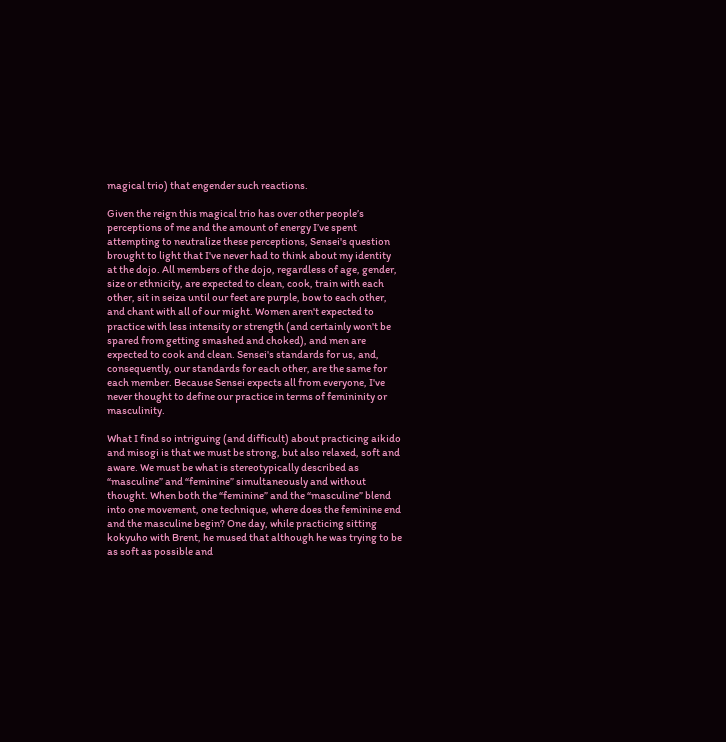magical trio) that engender such reactions.

Given the reign this magical trio has over other people’s perceptions of me and the amount of energy I’ve spent attempting to neutralize these perceptions, Sensei's question brought to light that I've never had to think about my identity at the dojo. All members of the dojo, regardless of age, gender, size or ethnicity, are expected to clean, cook, train with each other, sit in seiza until our feet are purple, bow to each other, and chant with all of our might. Women aren't expected to practice with less intensity or strength (and certainly won't be spared from getting smashed and choked), and men are expected to cook and clean. Sensei's standards for us, and, consequently, our standards for each other, are the same for each member. Because Sensei expects all from everyone, I've never thought to define our practice in terms of femininity or masculinity.

What I find so intriguing (and difficult) about practicing aikido and misogi is that we must be strong, but also relaxed, soft and aware. We must be what is stereotypically described as “masculine” and “feminine” simultaneously and without thought. When both the “feminine” and the “masculine” blend into one movement, one technique, where does the feminine end and the masculine begin? One day, while practicing sitting kokyuho with Brent, he mused that although he was trying to be as soft as possible and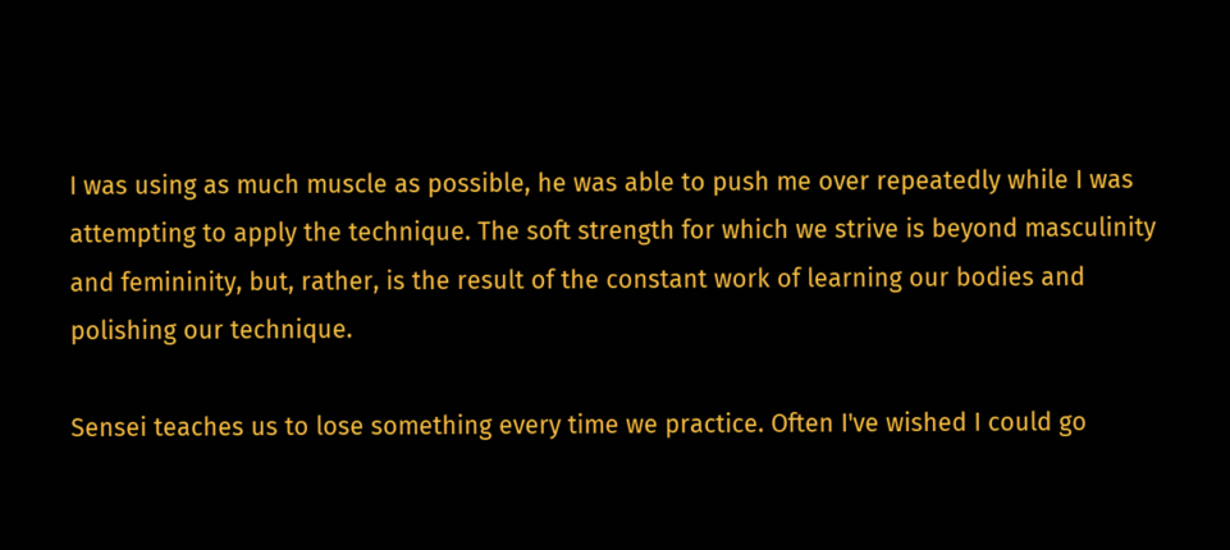I was using as much muscle as possible, he was able to push me over repeatedly while I was attempting to apply the technique. The soft strength for which we strive is beyond masculinity and femininity, but, rather, is the result of the constant work of learning our bodies and polishing our technique.

Sensei teaches us to lose something every time we practice. Often I've wished I could go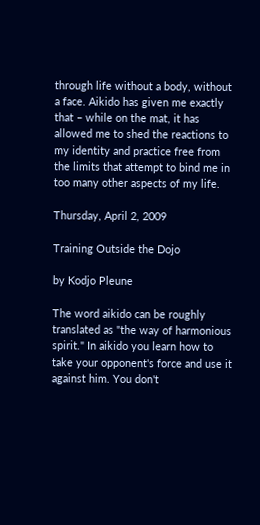through life without a body, without a face. Aikido has given me exactly that – while on the mat, it has allowed me to shed the reactions to my identity and practice free from the limits that attempt to bind me in too many other aspects of my life.

Thursday, April 2, 2009

Training Outside the Dojo

by Kodjo Pleune

The word aikido can be roughly translated as "the way of harmonious spirit." In aikido you learn how to take your opponent's force and use it against him. You don't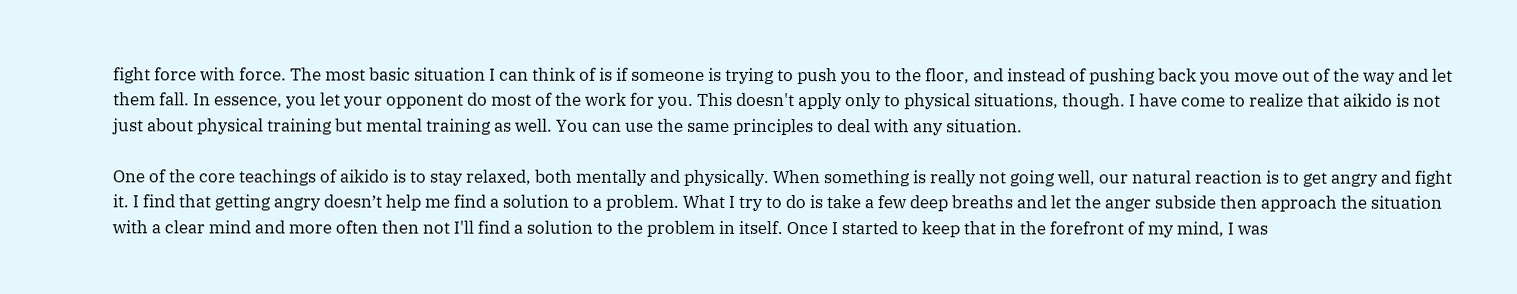fight force with force. The most basic situation I can think of is if someone is trying to push you to the floor, and instead of pushing back you move out of the way and let them fall. In essence, you let your opponent do most of the work for you. This doesn't apply only to physical situations, though. I have come to realize that aikido is not just about physical training but mental training as well. You can use the same principles to deal with any situation.

One of the core teachings of aikido is to stay relaxed, both mentally and physically. When something is really not going well, our natural reaction is to get angry and fight it. I find that getting angry doesn’t help me find a solution to a problem. What I try to do is take a few deep breaths and let the anger subside then approach the situation with a clear mind and more often then not I'll find a solution to the problem in itself. Once I started to keep that in the forefront of my mind, I was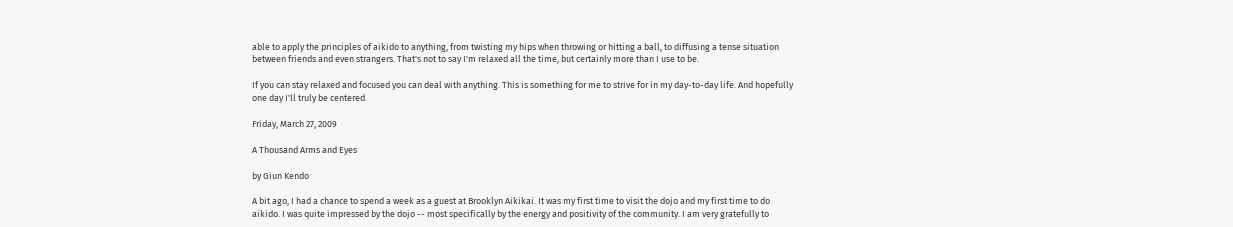able to apply the principles of aikido to anything, from twisting my hips when throwing or hitting a ball, to diffusing a tense situation between friends and even strangers. That's not to say I'm relaxed all the time, but certainly more than I use to be.

If you can stay relaxed and focused you can deal with anything. This is something for me to strive for in my day-to-day life. And hopefully one day I'll truly be centered.

Friday, March 27, 2009

A Thousand Arms and Eyes

by Giun Kendo

A bit ago, I had a chance to spend a week as a guest at Brooklyn Aikikai. It was my first time to visit the dojo and my first time to do aikido. I was quite impressed by the dojo -- most specifically by the energy and positivity of the community. I am very gratefully to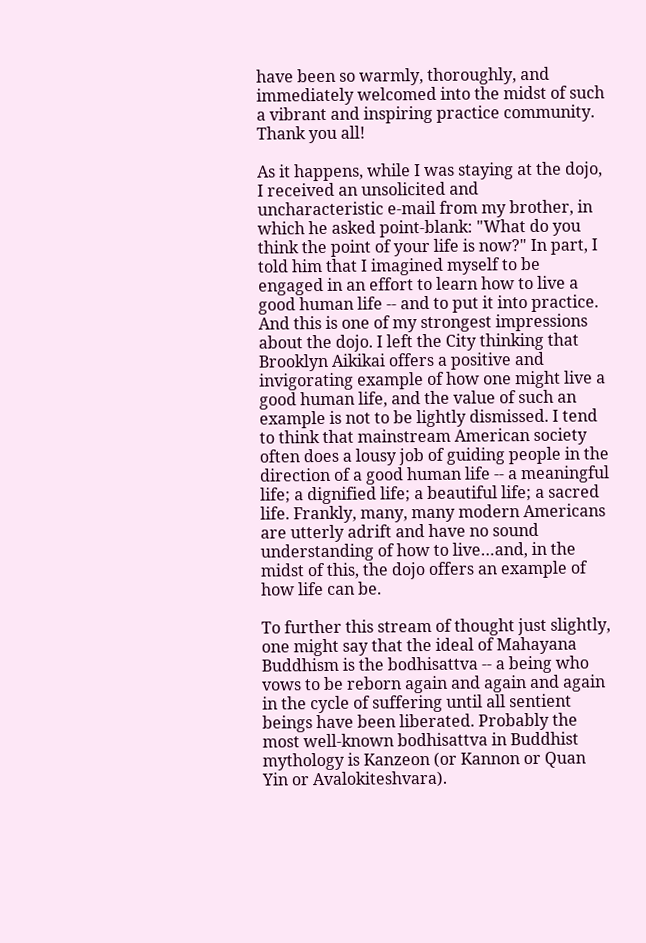have been so warmly, thoroughly, and immediately welcomed into the midst of such a vibrant and inspiring practice community. Thank you all!

As it happens, while I was staying at the dojo, I received an unsolicited and uncharacteristic e-mail from my brother, in which he asked point-blank: "What do you think the point of your life is now?" In part, I told him that I imagined myself to be engaged in an effort to learn how to live a good human life -- and to put it into practice. And this is one of my strongest impressions about the dojo. I left the City thinking that Brooklyn Aikikai offers a positive and invigorating example of how one might live a good human life, and the value of such an example is not to be lightly dismissed. I tend to think that mainstream American society often does a lousy job of guiding people in the direction of a good human life -- a meaningful life; a dignified life; a beautiful life; a sacred life. Frankly, many, many modern Americans are utterly adrift and have no sound understanding of how to live…and, in the midst of this, the dojo offers an example of how life can be.

To further this stream of thought just slightly, one might say that the ideal of Mahayana Buddhism is the bodhisattva -- a being who vows to be reborn again and again and again in the cycle of suffering until all sentient beings have been liberated. Probably the most well-known bodhisattva in Buddhist mythology is Kanzeon (or Kannon or Quan Yin or Avalokiteshvara).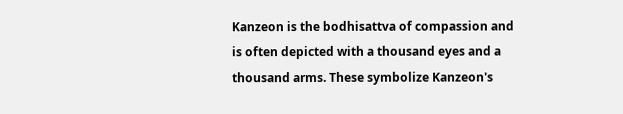Kanzeon is the bodhisattva of compassion and is often depicted with a thousand eyes and a thousand arms. These symbolize Kanzeon's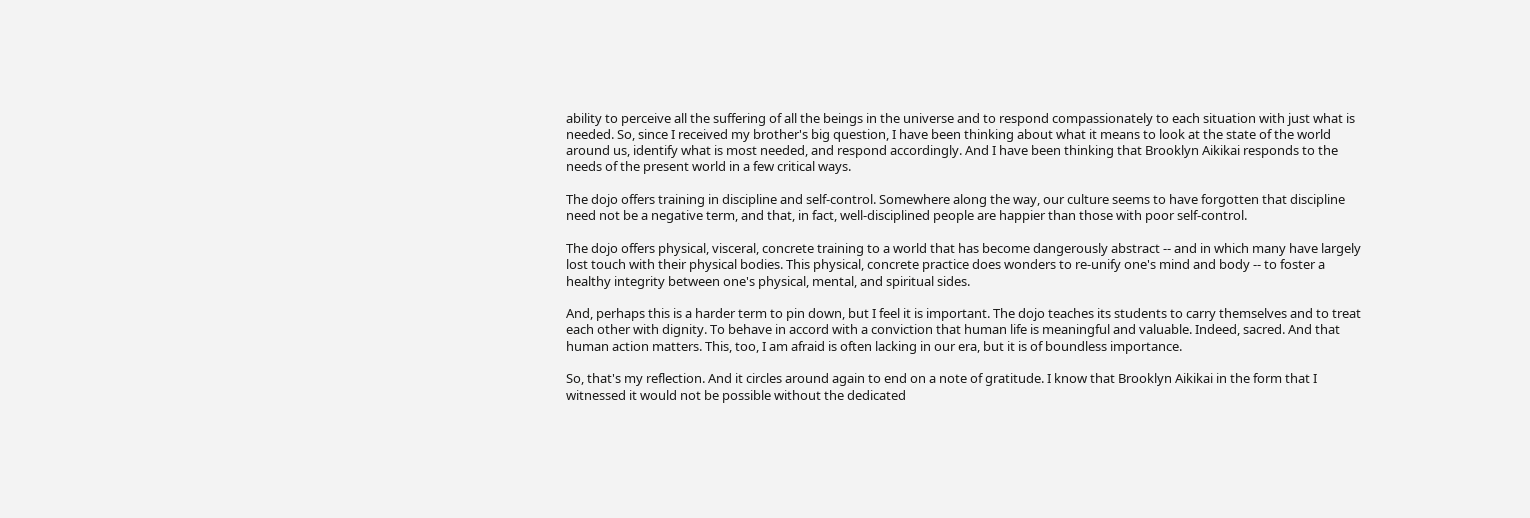ability to perceive all the suffering of all the beings in the universe and to respond compassionately to each situation with just what is needed. So, since I received my brother's big question, I have been thinking about what it means to look at the state of the world around us, identify what is most needed, and respond accordingly. And I have been thinking that Brooklyn Aikikai responds to the needs of the present world in a few critical ways.

The dojo offers training in discipline and self-control. Somewhere along the way, our culture seems to have forgotten that discipline need not be a negative term, and that, in fact, well-disciplined people are happier than those with poor self-control.

The dojo offers physical, visceral, concrete training to a world that has become dangerously abstract -- and in which many have largely lost touch with their physical bodies. This physical, concrete practice does wonders to re-unify one's mind and body -- to foster a healthy integrity between one's physical, mental, and spiritual sides.

And, perhaps this is a harder term to pin down, but I feel it is important. The dojo teaches its students to carry themselves and to treat each other with dignity. To behave in accord with a conviction that human life is meaningful and valuable. Indeed, sacred. And that human action matters. This, too, I am afraid is often lacking in our era, but it is of boundless importance.

So, that's my reflection. And it circles around again to end on a note of gratitude. I know that Brooklyn Aikikai in the form that I witnessed it would not be possible without the dedicated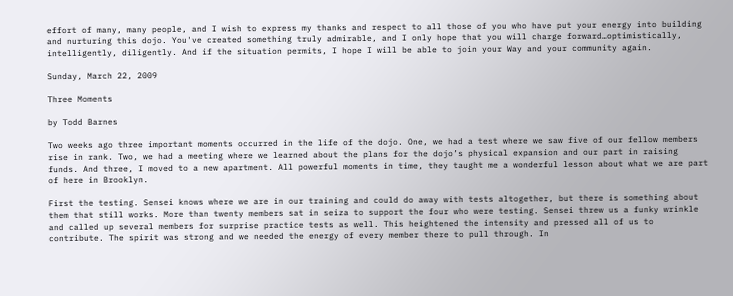effort of many, many people, and I wish to express my thanks and respect to all those of you who have put your energy into building and nurturing this dojo. You've created something truly admirable, and I only hope that you will charge forward…optimistically, intelligently, diligently. And if the situation permits, I hope I will be able to join your Way and your community again.

Sunday, March 22, 2009

Three Moments

by Todd Barnes

Two weeks ago three important moments occurred in the life of the dojo. One, we had a test where we saw five of our fellow members rise in rank. Two, we had a meeting where we learned about the plans for the dojo’s physical expansion and our part in raising funds. And three, I moved to a new apartment. All powerful moments in time, they taught me a wonderful lesson about what we are part of here in Brooklyn.

First the testing. Sensei knows where we are in our training and could do away with tests altogether, but there is something about them that still works. More than twenty members sat in seiza to support the four who were testing. Sensei threw us a funky wrinkle and called up several members for surprise practice tests as well. This heightened the intensity and pressed all of us to contribute. The spirit was strong and we needed the energy of every member there to pull through. In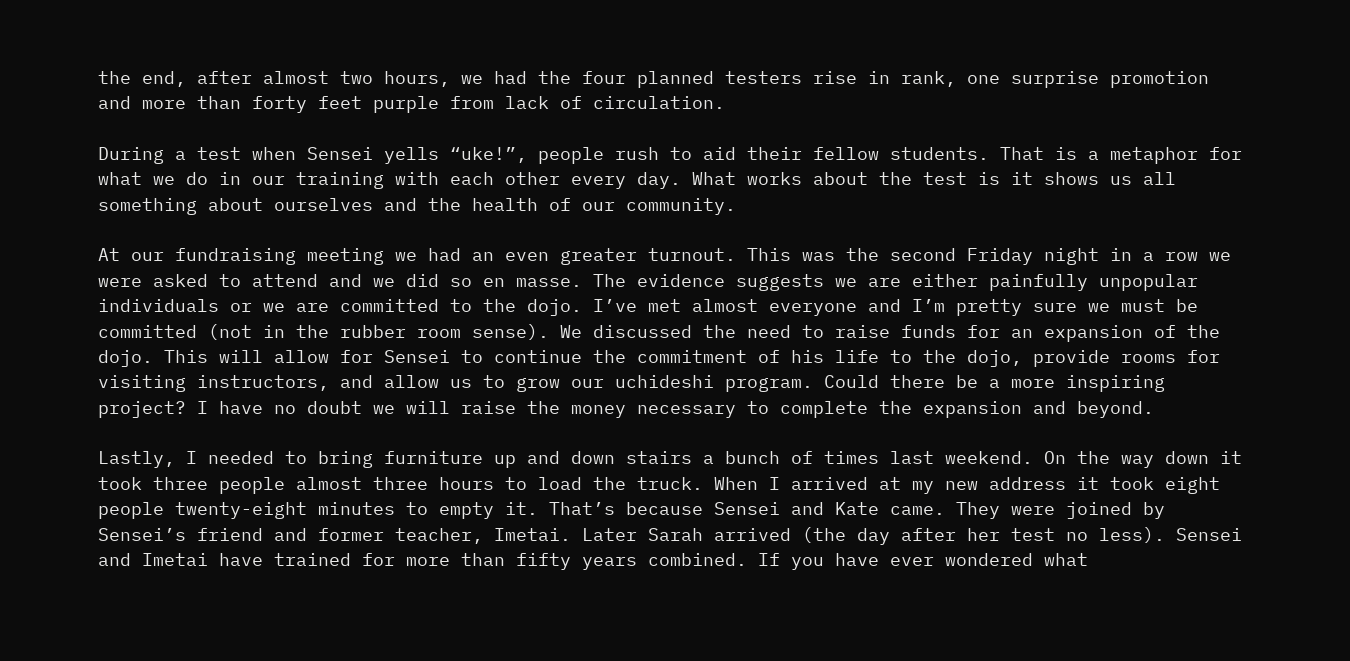the end, after almost two hours, we had the four planned testers rise in rank, one surprise promotion and more than forty feet purple from lack of circulation.

During a test when Sensei yells “uke!”, people rush to aid their fellow students. That is a metaphor for what we do in our training with each other every day. What works about the test is it shows us all something about ourselves and the health of our community.

At our fundraising meeting we had an even greater turnout. This was the second Friday night in a row we were asked to attend and we did so en masse. The evidence suggests we are either painfully unpopular individuals or we are committed to the dojo. I’ve met almost everyone and I’m pretty sure we must be committed (not in the rubber room sense). We discussed the need to raise funds for an expansion of the dojo. This will allow for Sensei to continue the commitment of his life to the dojo, provide rooms for visiting instructors, and allow us to grow our uchideshi program. Could there be a more inspiring project? I have no doubt we will raise the money necessary to complete the expansion and beyond.

Lastly, I needed to bring furniture up and down stairs a bunch of times last weekend. On the way down it took three people almost three hours to load the truck. When I arrived at my new address it took eight people twenty-eight minutes to empty it. That’s because Sensei and Kate came. They were joined by Sensei’s friend and former teacher, Imetai. Later Sarah arrived (the day after her test no less). Sensei and Imetai have trained for more than fifty years combined. If you have ever wondered what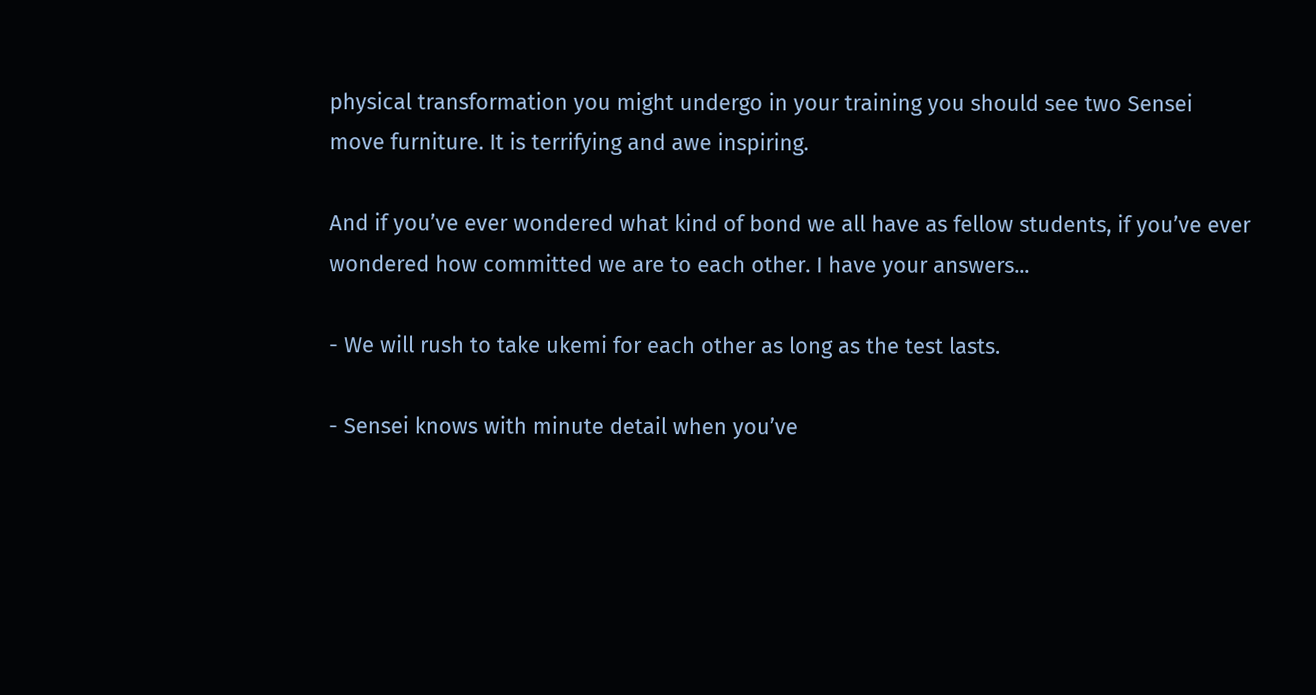physical transformation you might undergo in your training you should see two Sensei move furniture. It is terrifying and awe inspiring.

And if you’ve ever wondered what kind of bond we all have as fellow students, if you’ve ever wondered how committed we are to each other. I have your answers...

- We will rush to take ukemi for each other as long as the test lasts.

- Sensei knows with minute detail when you’ve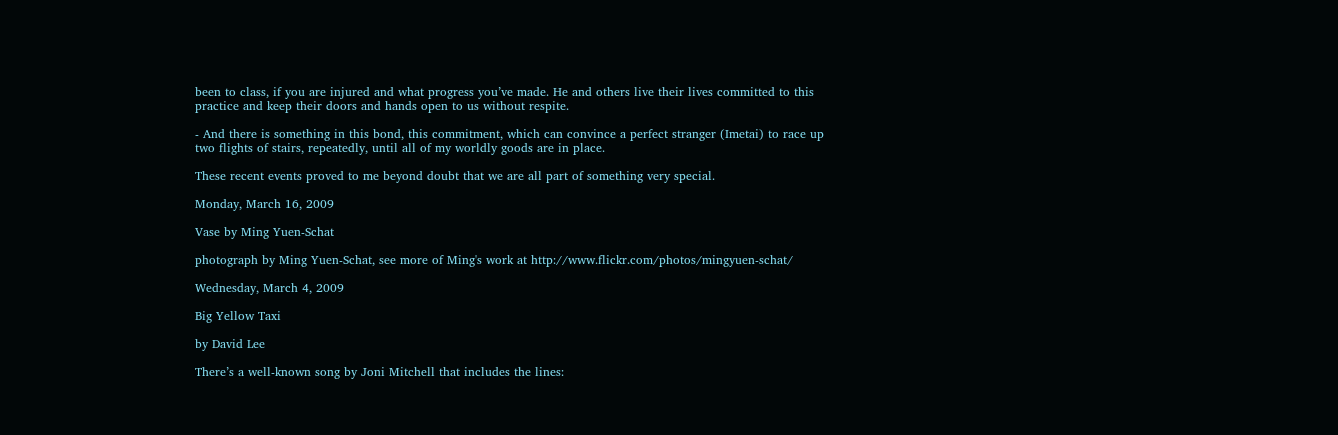been to class, if you are injured and what progress you’ve made. He and others live their lives committed to this practice and keep their doors and hands open to us without respite.

- And there is something in this bond, this commitment, which can convince a perfect stranger (Imetai) to race up two flights of stairs, repeatedly, until all of my worldly goods are in place.

These recent events proved to me beyond doubt that we are all part of something very special.

Monday, March 16, 2009

Vase by Ming Yuen-Schat

photograph by Ming Yuen-Schat, see more of Ming's work at http://www.flickr.com/photos/mingyuen-schat/

Wednesday, March 4, 2009

Big Yellow Taxi

by David Lee

There’s a well-known song by Joni Mitchell that includes the lines: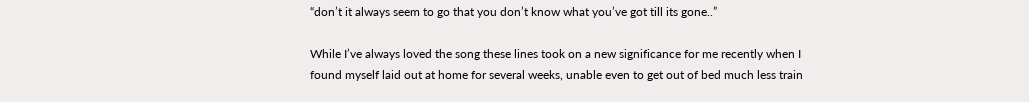“don’t it always seem to go that you don’t know what you’ve got till its gone..”

While I’ve always loved the song these lines took on a new significance for me recently when I found myself laid out at home for several weeks, unable even to get out of bed much less train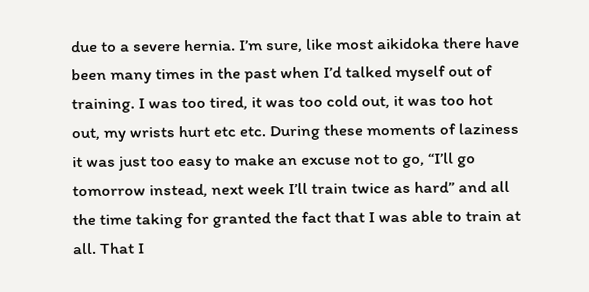due to a severe hernia. I’m sure, like most aikidoka there have been many times in the past when I’d talked myself out of training. I was too tired, it was too cold out, it was too hot out, my wrists hurt etc etc. During these moments of laziness it was just too easy to make an excuse not to go, “I’ll go tomorrow instead, next week I’ll train twice as hard” and all the time taking for granted the fact that I was able to train at all. That I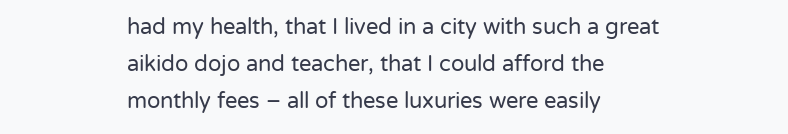had my health, that I lived in a city with such a great aikido dojo and teacher, that I could afford the monthly fees – all of these luxuries were easily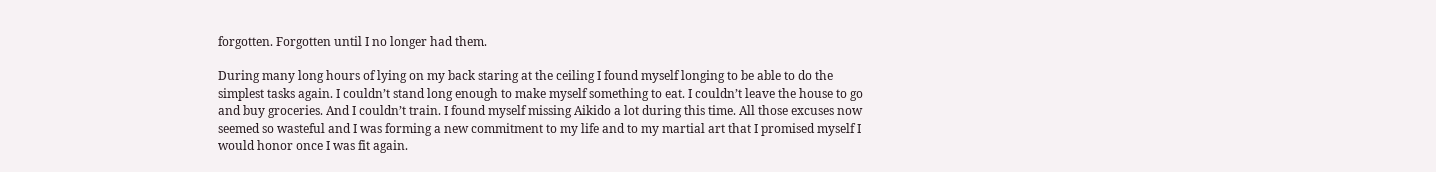forgotten. Forgotten until I no longer had them.

During many long hours of lying on my back staring at the ceiling I found myself longing to be able to do the simplest tasks again. I couldn’t stand long enough to make myself something to eat. I couldn’t leave the house to go and buy groceries. And I couldn’t train. I found myself missing Aikido a lot during this time. All those excuses now seemed so wasteful and I was forming a new commitment to my life and to my martial art that I promised myself I would honor once I was fit again.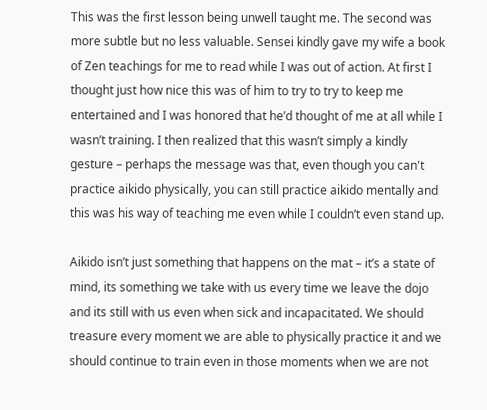This was the first lesson being unwell taught me. The second was more subtle but no less valuable. Sensei kindly gave my wife a book of Zen teachings for me to read while I was out of action. At first I thought just how nice this was of him to try to try to keep me entertained and I was honored that he’d thought of me at all while I wasn’t training. I then realized that this wasn’t simply a kindly gesture – perhaps the message was that, even though you can't practice aikido physically, you can still practice aikido mentally and this was his way of teaching me even while I couldn’t even stand up.

Aikido isn’t just something that happens on the mat – it’s a state of mind, its something we take with us every time we leave the dojo and its still with us even when sick and incapacitated. We should treasure every moment we are able to physically practice it and we should continue to train even in those moments when we are not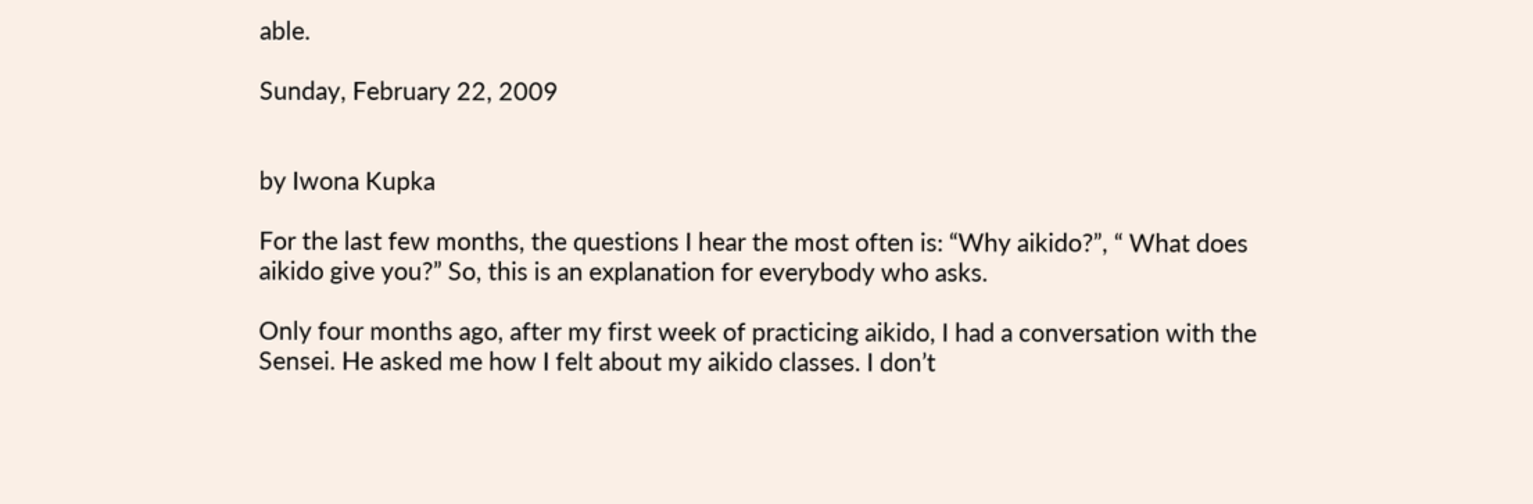able.

Sunday, February 22, 2009


by Iwona Kupka

For the last few months, the questions I hear the most often is: “Why aikido?”, “ What does aikido give you?” So, this is an explanation for everybody who asks.

Only four months ago, after my first week of practicing aikido, I had a conversation with the Sensei. He asked me how I felt about my aikido classes. I don’t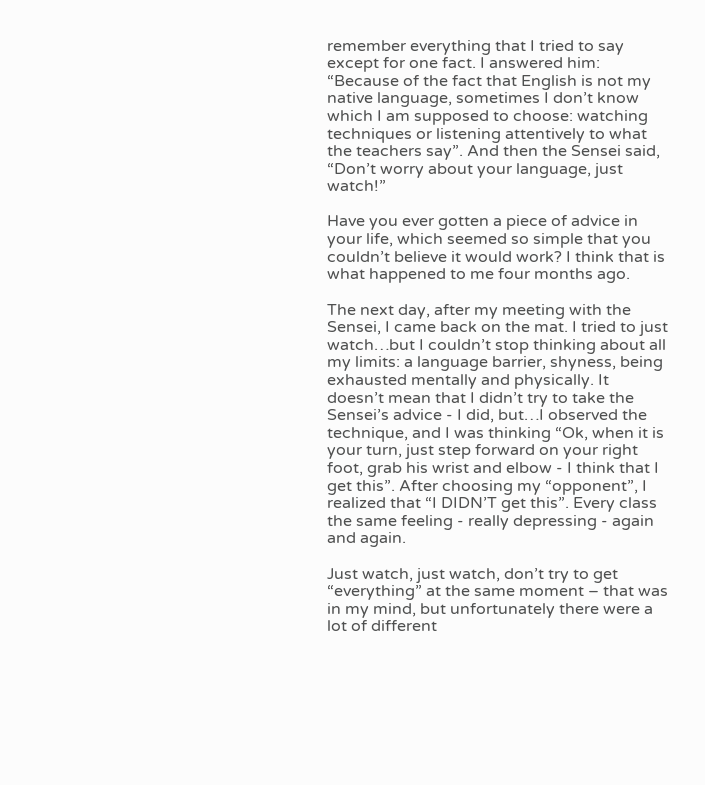remember everything that I tried to say except for one fact. I answered him: “Because of the fact that English is not my native language, sometimes I don’t know which I am supposed to choose: watching techniques or listening attentively to what the teachers say”. And then the Sensei said, “Don’t worry about your language, just watch!”

Have you ever gotten a piece of advice in your life, which seemed so simple that you couldn’t believe it would work? I think that is what happened to me four months ago.

The next day, after my meeting with the Sensei, I came back on the mat. I tried to just watch…but I couldn’t stop thinking about all my limits: a language barrier, shyness, being exhausted mentally and physically. It doesn’t mean that I didn’t try to take the Sensei’s advice - I did, but…I observed the technique, and I was thinking “Ok, when it is your turn, just step forward on your right foot, grab his wrist and elbow - I think that I get this”. After choosing my “opponent”, I realized that “I DIDN’T get this”. Every class the same feeling - really depressing - again and again.

Just watch, just watch, don’t try to get “everything” at the same moment – that was in my mind, but unfortunately there were a lot of different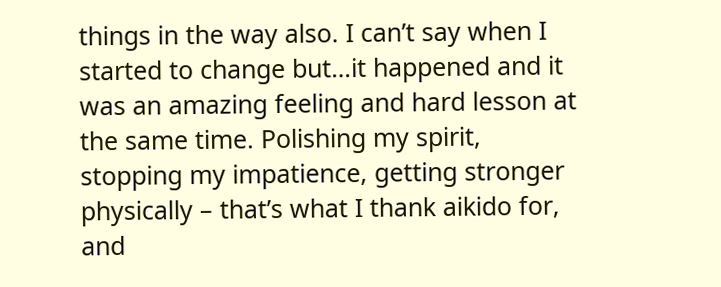things in the way also. I can’t say when I started to change but…it happened and it was an amazing feeling and hard lesson at the same time. Polishing my spirit, stopping my impatience, getting stronger physically – that’s what I thank aikido for, and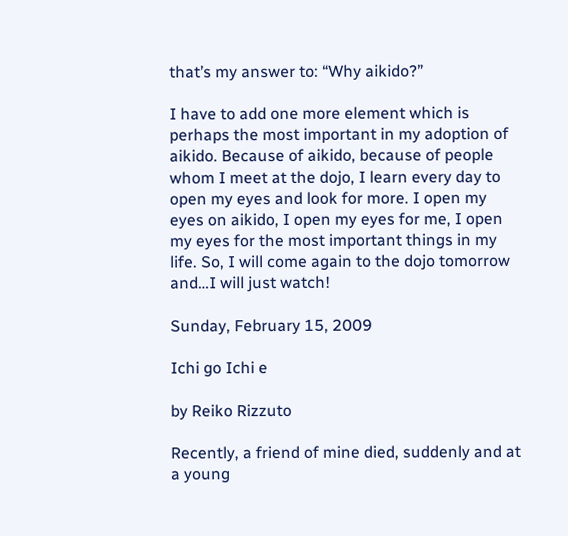that’s my answer to: “Why aikido?”

I have to add one more element which is perhaps the most important in my adoption of aikido. Because of aikido, because of people whom I meet at the dojo, I learn every day to open my eyes and look for more. I open my eyes on aikido, I open my eyes for me, I open my eyes for the most important things in my life. So, I will come again to the dojo tomorrow and…I will just watch!

Sunday, February 15, 2009

Ichi go Ichi e

by Reiko Rizzuto

Recently, a friend of mine died, suddenly and at a young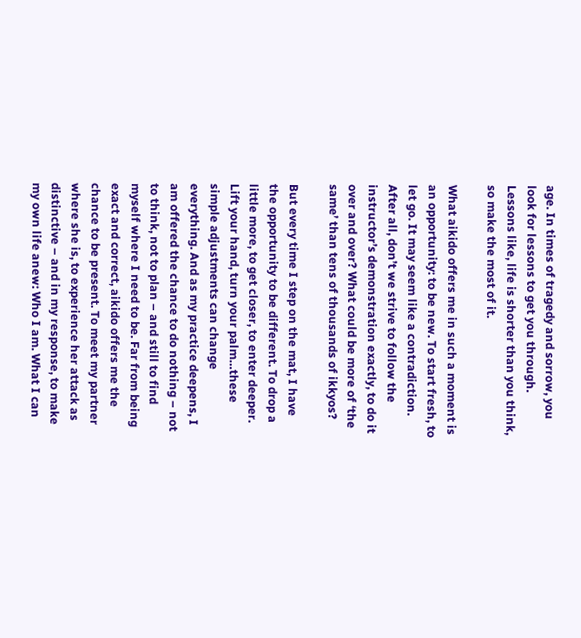age. In times of tragedy and sorrow, you look for lessons to get you through. Lessons like, life is shorter than you think, so make the most of it.

What aikido offers me in such a moment is an opportunity: to be new. To start fresh, to let go. It may seem like a contradiction. After all, don’t we strive to follow the instructor’s demonstration exactly, to do it over and over? What could be more of ‘the same’ than tens of thousands of ikkyos?

But every time I step on the mat, I have the opportunity to be different. To drop a little more, to get closer, to enter deeper. Lift your hand, turn your palm…these simple adjustments can change everything. And as my practice deepens, I am offered the chance to do nothing – not to think, not to plan – and still to find myself where I need to be. Far from being exact and correct, aikido offers me the chance to be present. To meet my partner where she is, to experience her attack as distinctive – and in my response, to make my own life anew: Who I am. What I can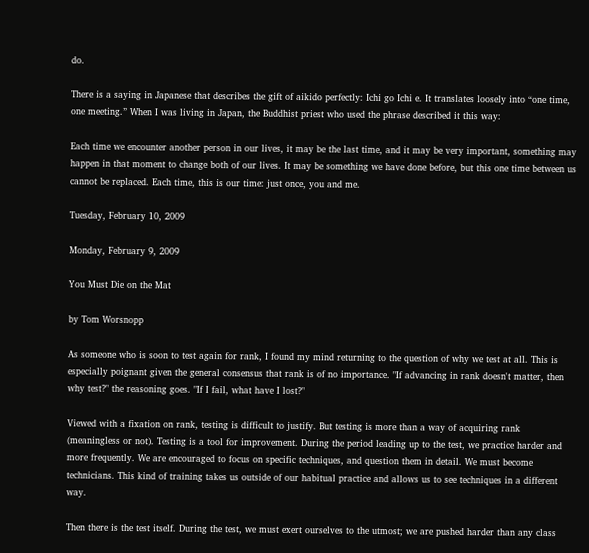do.

There is a saying in Japanese that describes the gift of aikido perfectly: Ichi go Ichi e. It translates loosely into “one time, one meeting.” When I was living in Japan, the Buddhist priest who used the phrase described it this way:

Each time we encounter another person in our lives, it may be the last time, and it may be very important, something may happen in that moment to change both of our lives. It may be something we have done before, but this one time between us cannot be replaced. Each time, this is our time: just once, you and me.

Tuesday, February 10, 2009

Monday, February 9, 2009

You Must Die on the Mat

by Tom Worsnopp

As someone who is soon to test again for rank, I found my mind returning to the question of why we test at all. This is especially poignant given the general consensus that rank is of no importance. "If advancing in rank doesn't matter, then why test?" the reasoning goes. "If I fail, what have I lost?"

Viewed with a fixation on rank, testing is difficult to justify. But testing is more than a way of acquiring rank (meaningless or not). Testing is a tool for improvement. During the period leading up to the test, we practice harder and more frequently. We are encouraged to focus on specific techniques, and question them in detail. We must become technicians. This kind of training takes us outside of our habitual practice and allows us to see techniques in a different way.

Then there is the test itself. During the test, we must exert ourselves to the utmost; we are pushed harder than any class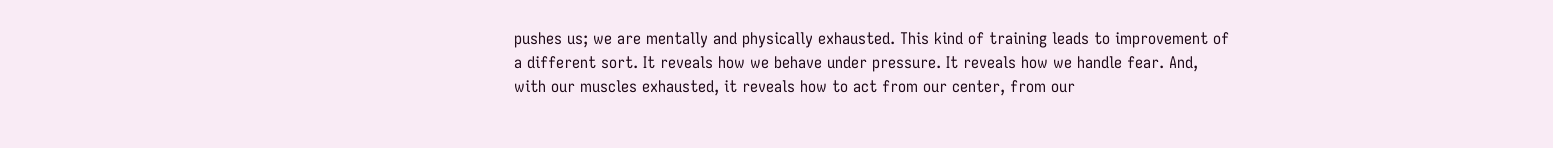pushes us; we are mentally and physically exhausted. This kind of training leads to improvement of a different sort. It reveals how we behave under pressure. It reveals how we handle fear. And, with our muscles exhausted, it reveals how to act from our center, from our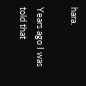hara.

Years ago I was told that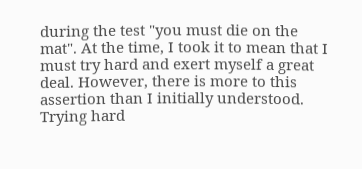during the test "you must die on the mat". At the time, I took it to mean that I must try hard and exert myself a great deal. However, there is more to this assertion than I initially understood. Trying hard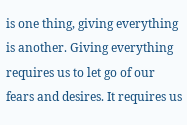is one thing, giving everything is another. Giving everything requires us to let go of our fears and desires. It requires us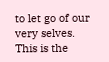to let go of our very selves. This is the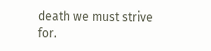death we must strive for.